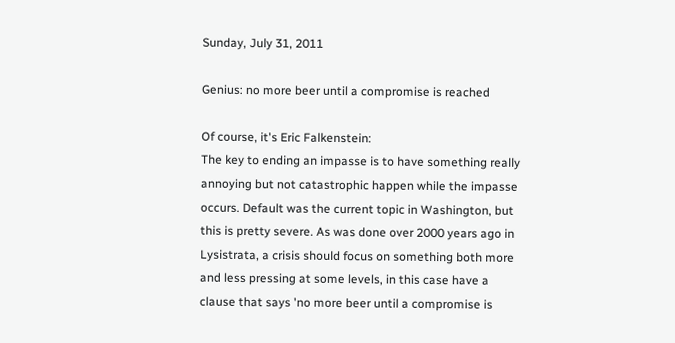Sunday, July 31, 2011

Genius: no more beer until a compromise is reached

Of course, it's Eric Falkenstein:
The key to ending an impasse is to have something really annoying but not catastrophic happen while the impasse occurs. Default was the current topic in Washington, but this is pretty severe. As was done over 2000 years ago in Lysistrata, a crisis should focus on something both more and less pressing at some levels, in this case have a clause that says 'no more beer until a compromise is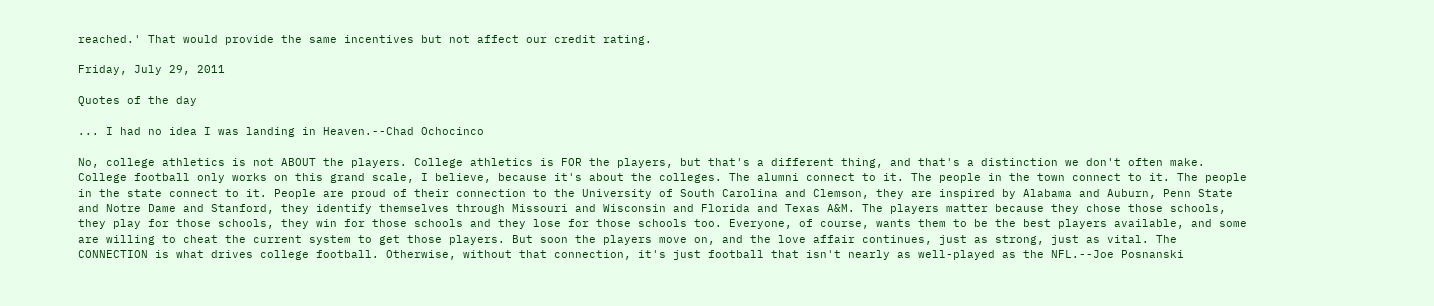reached.' That would provide the same incentives but not affect our credit rating.

Friday, July 29, 2011

Quotes of the day

... I had no idea I was landing in Heaven.--Chad Ochocinco

No, college athletics is not ABOUT the players. College athletics is FOR the players, but that's a different thing, and that's a distinction we don't often make. College football only works on this grand scale, I believe, because it's about the colleges. The alumni connect to it. The people in the town connect to it. The people in the state connect to it. People are proud of their connection to the University of South Carolina and Clemson, they are inspired by Alabama and Auburn, Penn State and Notre Dame and Stanford, they identify themselves through Missouri and Wisconsin and Florida and Texas A&M. The players matter because they chose those schools, they play for those schools, they win for those schools and they lose for those schools too. Everyone, of course, wants them to be the best players available, and some are willing to cheat the current system to get those players. But soon the players move on, and the love affair continues, just as strong, just as vital. The CONNECTION is what drives college football. Otherwise, without that connection, it's just football that isn't nearly as well-played as the NFL.--Joe Posnanski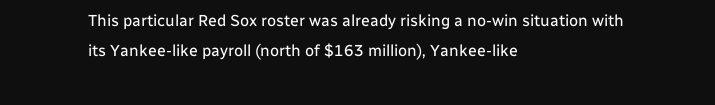This particular Red Sox roster was already risking a no-win situation with its Yankee-like payroll (north of $163 million), Yankee-like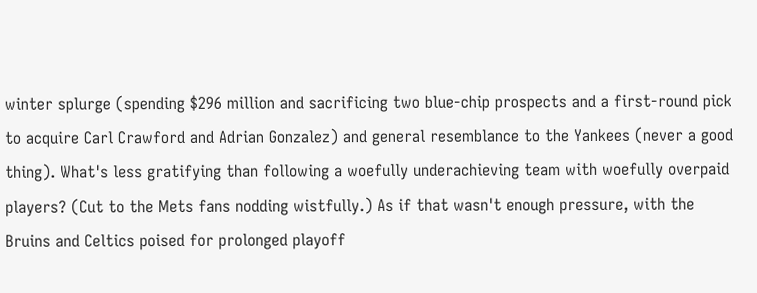winter splurge (spending $296 million and sacrificing two blue-chip prospects and a first-round pick to acquire Carl Crawford and Adrian Gonzalez) and general resemblance to the Yankees (never a good thing). What's less gratifying than following a woefully underachieving team with woefully overpaid players? (Cut to the Mets fans nodding wistfully.) As if that wasn't enough pressure, with the Bruins and Celtics poised for prolonged playoff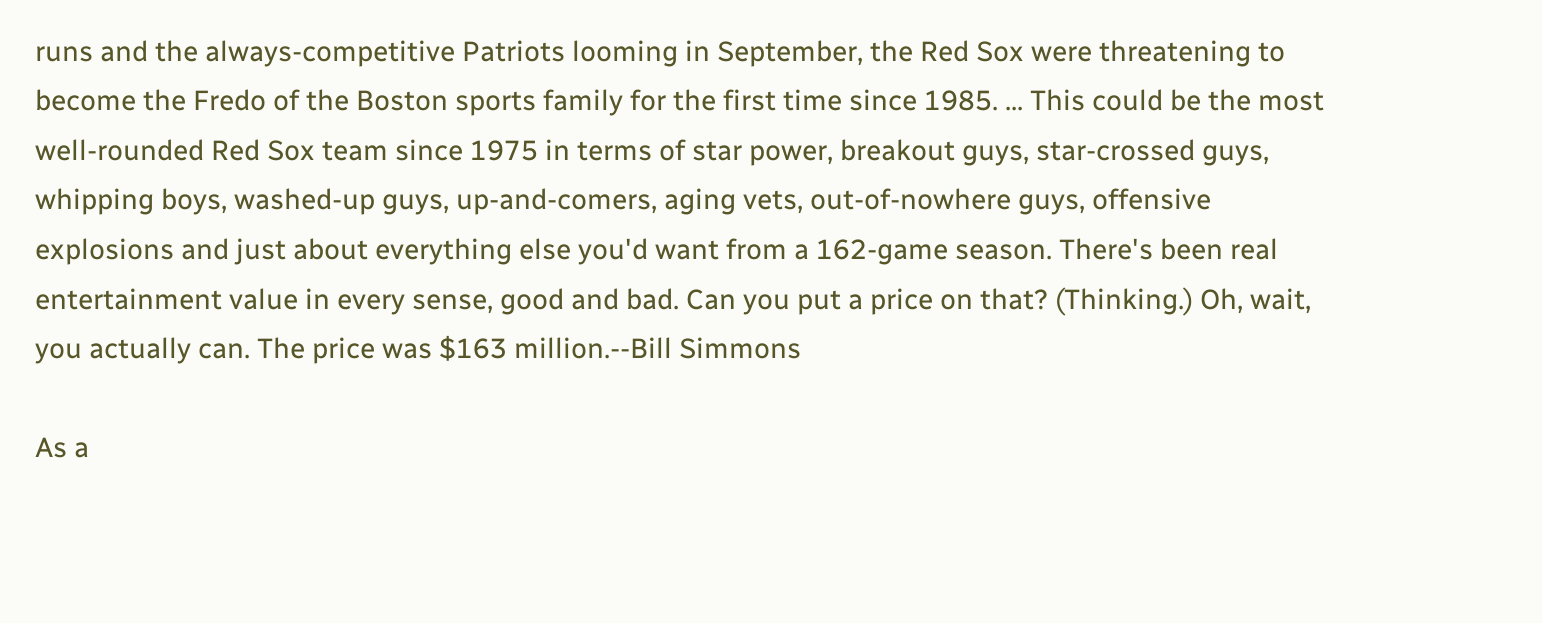runs and the always-competitive Patriots looming in September, the Red Sox were threatening to become the Fredo of the Boston sports family for the first time since 1985. ... This could be the most well-rounded Red Sox team since 1975 in terms of star power, breakout guys, star-crossed guys, whipping boys, washed-up guys, up-and-comers, aging vets, out-of-nowhere guys, offensive explosions and just about everything else you'd want from a 162-game season. There's been real entertainment value in every sense, good and bad. Can you put a price on that? (Thinking.) Oh, wait, you actually can. The price was $163 million.--Bill Simmons

As a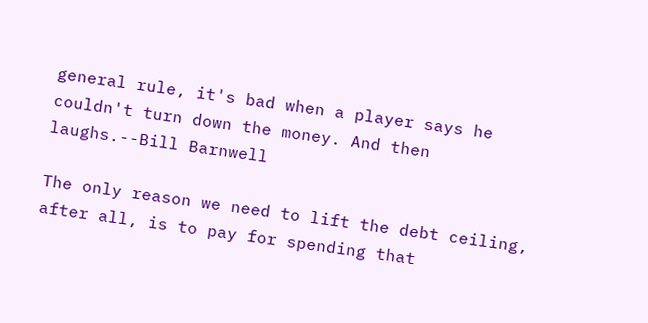general rule, it's bad when a player says he couldn't turn down the money. And then laughs.--Bill Barnwell

The only reason we need to lift the debt ceiling, after all, is to pay for spending that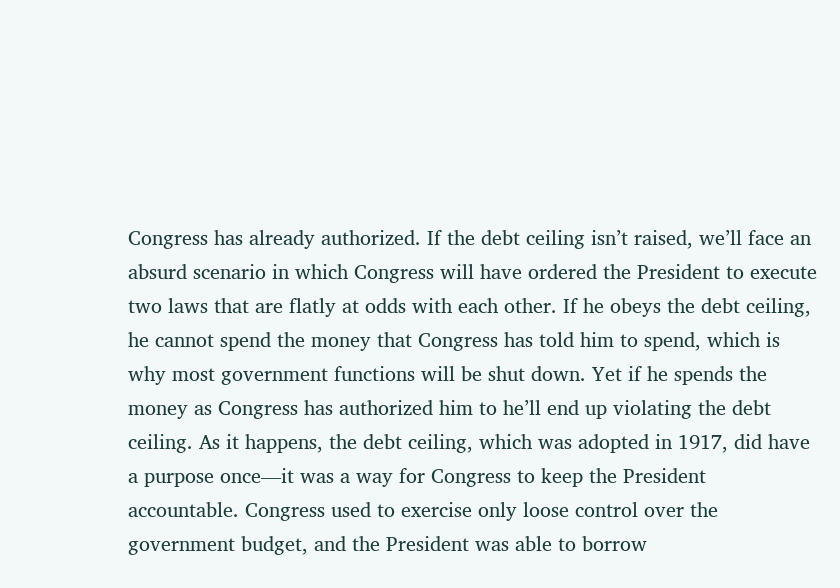Congress has already authorized. If the debt ceiling isn’t raised, we’ll face an absurd scenario in which Congress will have ordered the President to execute two laws that are flatly at odds with each other. If he obeys the debt ceiling, he cannot spend the money that Congress has told him to spend, which is why most government functions will be shut down. Yet if he spends the money as Congress has authorized him to he’ll end up violating the debt ceiling. As it happens, the debt ceiling, which was adopted in 1917, did have a purpose once—it was a way for Congress to keep the President accountable. Congress used to exercise only loose control over the government budget, and the President was able to borrow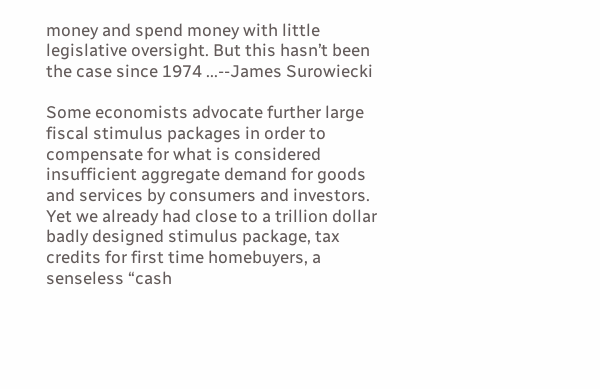money and spend money with little legislative oversight. But this hasn’t been the case since 1974 ...--James Surowiecki

Some economists advocate further large fiscal stimulus packages in order to compensate for what is considered insufficient aggregate demand for goods and services by consumers and investors. Yet we already had close to a trillion dollar badly designed stimulus package, tax credits for first time homebuyers, a senseless “cash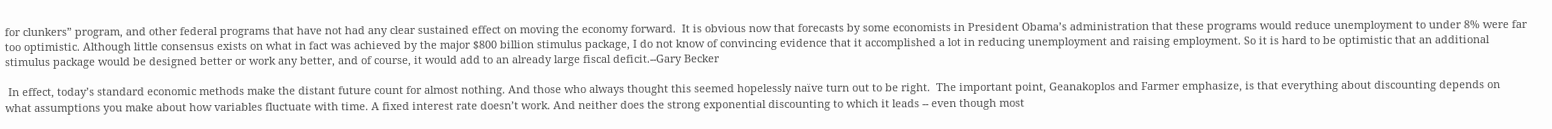for clunkers” program, and other federal programs that have not had any clear sustained effect on moving the economy forward.  It is obvious now that forecasts by some economists in President Obama’s administration that these programs would reduce unemployment to under 8% were far too optimistic. Although little consensus exists on what in fact was achieved by the major $800 billion stimulus package, I do not know of convincing evidence that it accomplished a lot in reducing unemployment and raising employment. So it is hard to be optimistic that an additional stimulus package would be designed better or work any better, and of course, it would add to an already large fiscal deficit.--Gary Becker

 In effect, today’s standard economic methods make the distant future count for almost nothing. And those who always thought this seemed hopelessly naïve turn out to be right.  The important point, Geanakoplos and Farmer emphasize, is that everything about discounting depends on what assumptions you make about how variables fluctuate with time. A fixed interest rate doesn’t work. And neither does the strong exponential discounting to which it leads -- even though most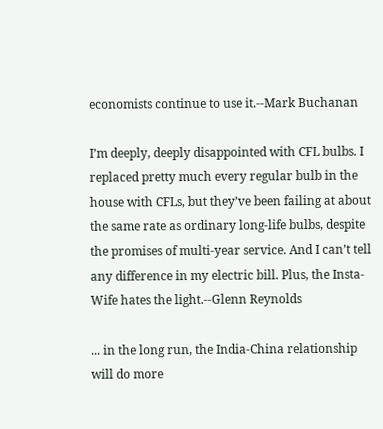economists continue to use it.--Mark Buchanan

I’m deeply, deeply disappointed with CFL bulbs. I replaced pretty much every regular bulb in the house with CFLs, but they’ve been failing at about the same rate as ordinary long-life bulbs, despite the promises of multi-year service. And I can’t tell any difference in my electric bill. Plus, the Insta-Wife hates the light.--Glenn Reynolds

... in the long run, the India-China relationship will do more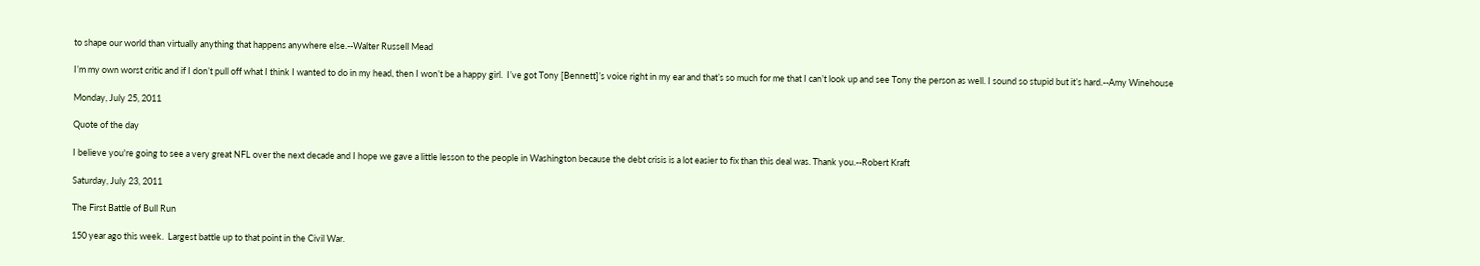to shape our world than virtually anything that happens anywhere else.--Walter Russell Mead

I’m my own worst critic and if I don’t pull off what I think I wanted to do in my head, then I won’t be a happy girl.  I’ve got Tony [Bennett]’s voice right in my ear and that’s so much for me that I can’t look up and see Tony the person as well. I sound so stupid but it’s hard.--Amy Winehouse

Monday, July 25, 2011

Quote of the day

I believe you're going to see a very great NFL over the next decade and I hope we gave a little lesson to the people in Washington because the debt crisis is a lot easier to fix than this deal was. Thank you.--Robert Kraft

Saturday, July 23, 2011

The First Battle of Bull Run

150 year ago this week.  Largest battle up to that point in the Civil War.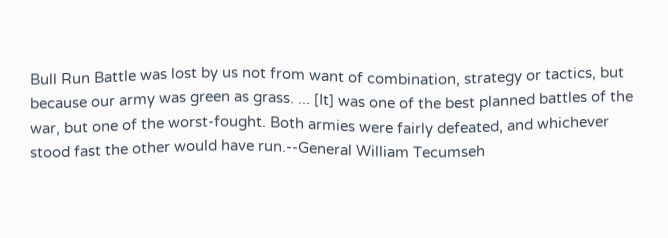Bull Run Battle was lost by us not from want of combination, strategy or tactics, but because our army was green as grass. ... [It] was one of the best planned battles of the war, but one of the worst-fought. Both armies were fairly defeated, and whichever stood fast the other would have run.--General William Tecumseh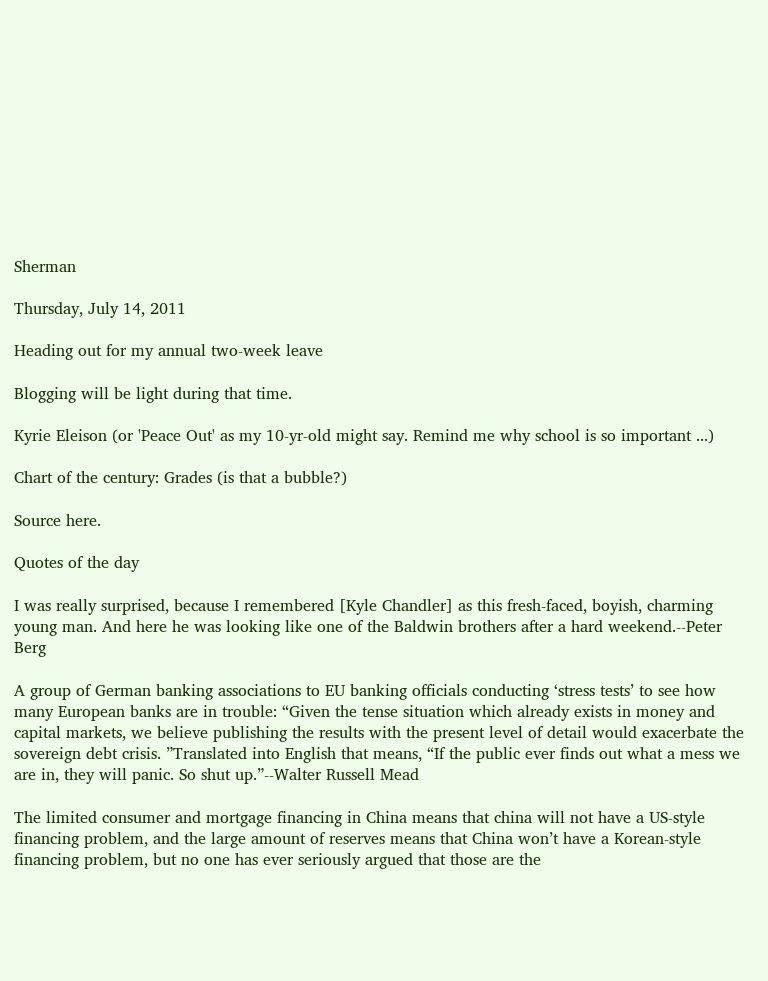Sherman

Thursday, July 14, 2011

Heading out for my annual two-week leave

Blogging will be light during that time.

Kyrie Eleison (or 'Peace Out' as my 10-yr-old might say. Remind me why school is so important ...)

Chart of the century: Grades (is that a bubble?)

Source here.

Quotes of the day

I was really surprised, because I remembered [Kyle Chandler] as this fresh-faced, boyish, charming young man. And here he was looking like one of the Baldwin brothers after a hard weekend.--Peter Berg

A group of German banking associations to EU banking officials conducting ‘stress tests’ to see how many European banks are in trouble: “Given the tense situation which already exists in money and capital markets, we believe publishing the results with the present level of detail would exacerbate the sovereign debt crisis. ”Translated into English that means, “If the public ever finds out what a mess we are in, they will panic. So shut up.”--Walter Russell Mead

The limited consumer and mortgage financing in China means that china will not have a US-style financing problem, and the large amount of reserves means that China won’t have a Korean-style financing problem, but no one has ever seriously argued that those are the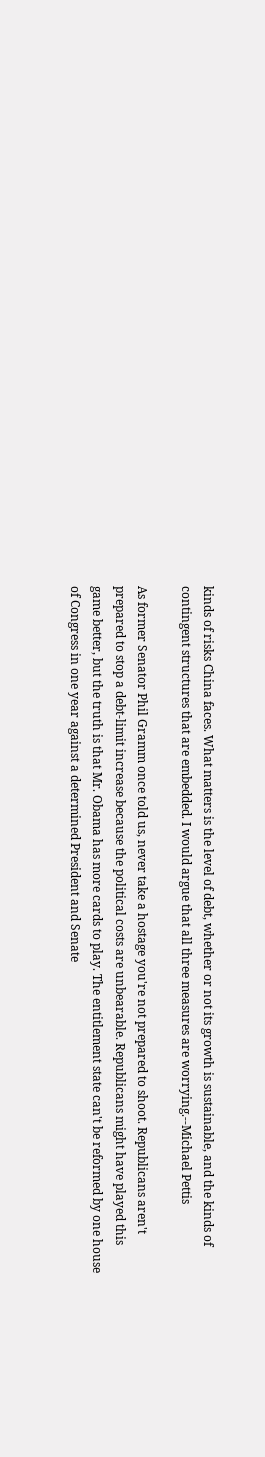kinds of risks China faces. What matters is the level of debt, whether or not its growth is sustainable, and the kinds of contingent structures that are embedded. I would argue that all three measures are worrying.--Michael Pettis

As former Senator Phil Gramm once told us, never take a hostage you're not prepared to shoot. Republicans aren't prepared to stop a debt-limit increase because the political costs are unbearable. Republicans might have played this game better, but the truth is that Mr. Obama has more cards to play. The entitlement state can't be reformed by one house of Congress in one year against a determined President and Senate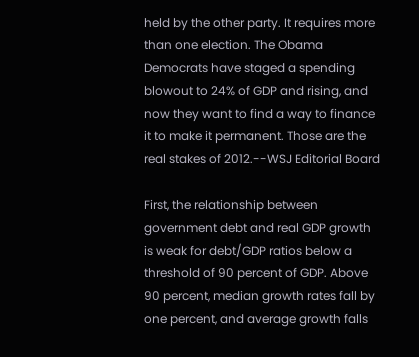held by the other party. It requires more than one election. The Obama Democrats have staged a spending blowout to 24% of GDP and rising, and now they want to find a way to finance it to make it permanent. Those are the real stakes of 2012.--WSJ Editorial Board

First, the relationship between government debt and real GDP growth is weak for debt/GDP ratios below a threshold of 90 percent of GDP. Above 90 percent, median growth rates fall by one percent, and average growth falls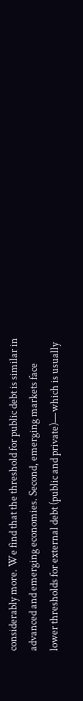considerably more. We find that the threshold for public debt is similar in advanced and emerging economies. Second, emerging markets face lower thresholds for external debt (public and private)—which is usually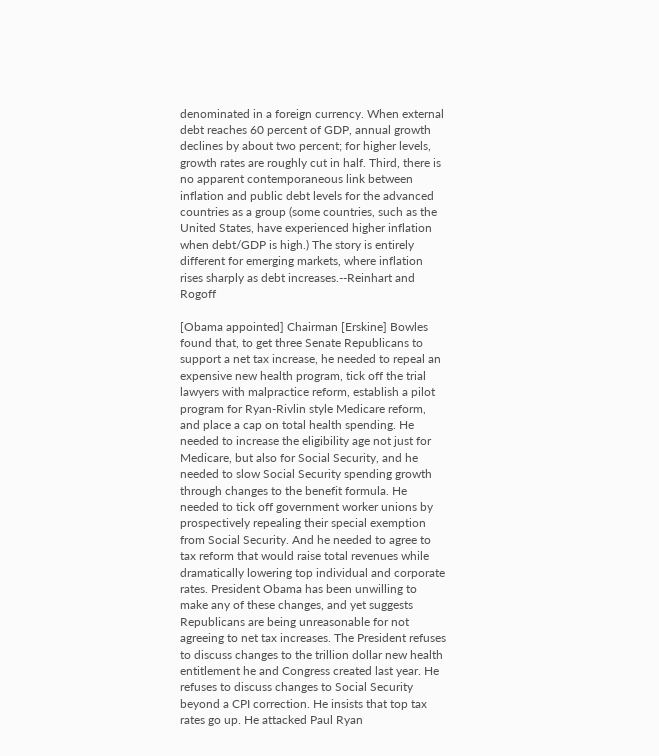denominated in a foreign currency. When external debt reaches 60 percent of GDP, annual growth declines by about two percent; for higher levels, growth rates are roughly cut in half. Third, there is no apparent contemporaneous link between inflation and public debt levels for the advanced countries as a group (some countries, such as the United States, have experienced higher inflation when debt/GDP is high.) The story is entirely different for emerging markets, where inflation rises sharply as debt increases.--Reinhart and Rogoff

[Obama appointed] Chairman [Erskine] Bowles found that, to get three Senate Republicans to support a net tax increase, he needed to repeal an expensive new health program, tick off the trial lawyers with malpractice reform, establish a pilot program for Ryan-Rivlin style Medicare reform, and place a cap on total health spending. He needed to increase the eligibility age not just for Medicare, but also for Social Security, and he needed to slow Social Security spending growth through changes to the benefit formula. He needed to tick off government worker unions by prospectively repealing their special exemption from Social Security. And he needed to agree to tax reform that would raise total revenues while dramatically lowering top individual and corporate rates. President Obama has been unwilling to make any of these changes, and yet suggests Republicans are being unreasonable for not agreeing to net tax increases. The President refuses to discuss changes to the trillion dollar new health entitlement he and Congress created last year. He refuses to discuss changes to Social Security beyond a CPI correction. He insists that top tax rates go up. He attacked Paul Ryan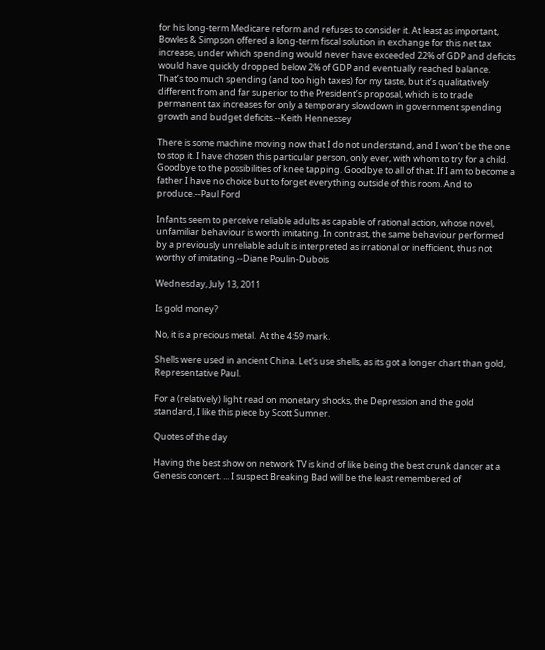for his long-term Medicare reform and refuses to consider it. At least as important, Bowles & Simpson offered a long-term fiscal solution in exchange for this net tax increase, under which spending would never have exceeded 22% of GDP and deficits would have quickly dropped below 2% of GDP and eventually reached balance. That’s too much spending (and too high taxes) for my taste, but it’s qualitatively different from and far superior to the President’s proposal, which is to trade permanent tax increases for only a temporary slowdown in government spending growth and budget deficits.--Keith Hennessey

There is some machine moving now that I do not understand, and I won’t be the one to stop it. I have chosen this particular person, only ever, with whom to try for a child. Goodbye to the possibilities of knee tapping. Goodbye to all of that. If I am to become a father I have no choice but to forget everything outside of this room. And to produce.--Paul Ford

Infants seem to perceive reliable adults as capable of rational action, whose novel, unfamiliar behaviour is worth imitating. In contrast, the same behaviour performed by a previously unreliable adult is interpreted as irrational or inefficient, thus not worthy of imitating.--Diane Poulin-Dubois

Wednesday, July 13, 2011

Is gold money?

No, it is a precious metal.  At the 4:59 mark.

Shells were used in ancient China. Let's use shells, as its got a longer chart than gold, Representative Paul.

For a (relatively) light read on monetary shocks, the Depression and the gold standard, I like this piece by Scott Sumner.

Quotes of the day

Having the best show on network TV is kind of like being the best crunk dancer at a Genesis concert. ... I suspect Breaking Bad will be the least remembered of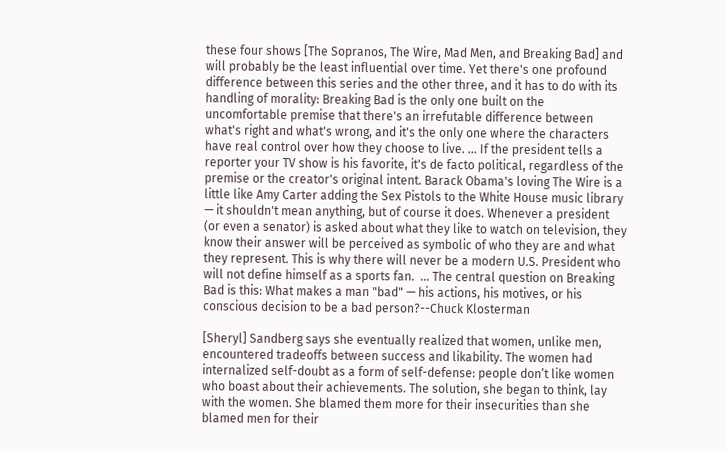these four shows [The Sopranos, The Wire, Mad Men, and Breaking Bad] and will probably be the least influential over time. Yet there's one profound difference between this series and the other three, and it has to do with its handling of morality: Breaking Bad is the only one built on the uncomfortable premise that there's an irrefutable difference between what's right and what's wrong, and it's the only one where the characters have real control over how they choose to live. ... If the president tells a reporter your TV show is his favorite, it's de facto political, regardless of the premise or the creator's original intent. Barack Obama's loving The Wire is a little like Amy Carter adding the Sex Pistols to the White House music library — it shouldn't mean anything, but of course it does. Whenever a president (or even a senator) is asked about what they like to watch on television, they know their answer will be perceived as symbolic of who they are and what they represent. This is why there will never be a modern U.S. President who will not define himself as a sports fan.  ... The central question on Breaking Bad is this: What makes a man "bad" — his actions, his motives, or his conscious decision to be a bad person?--Chuck Klosterman

[Sheryl] Sandberg says she eventually realized that women, unlike men, encountered tradeoffs between success and likability. The women had internalized self-doubt as a form of self-defense: people don’t like women who boast about their achievements. The solution, she began to think, lay with the women. She blamed them more for their insecurities than she blamed men for their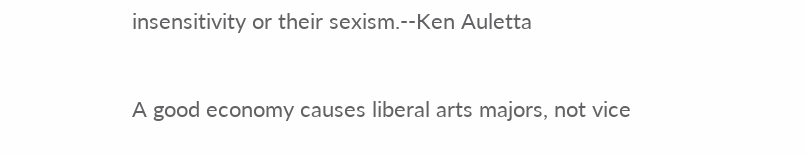insensitivity or their sexism.--Ken Auletta

A good economy causes liberal arts majors, not vice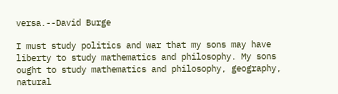versa.--David Burge

I must study politics and war that my sons may have liberty to study mathematics and philosophy. My sons ought to study mathematics and philosophy, geography, natural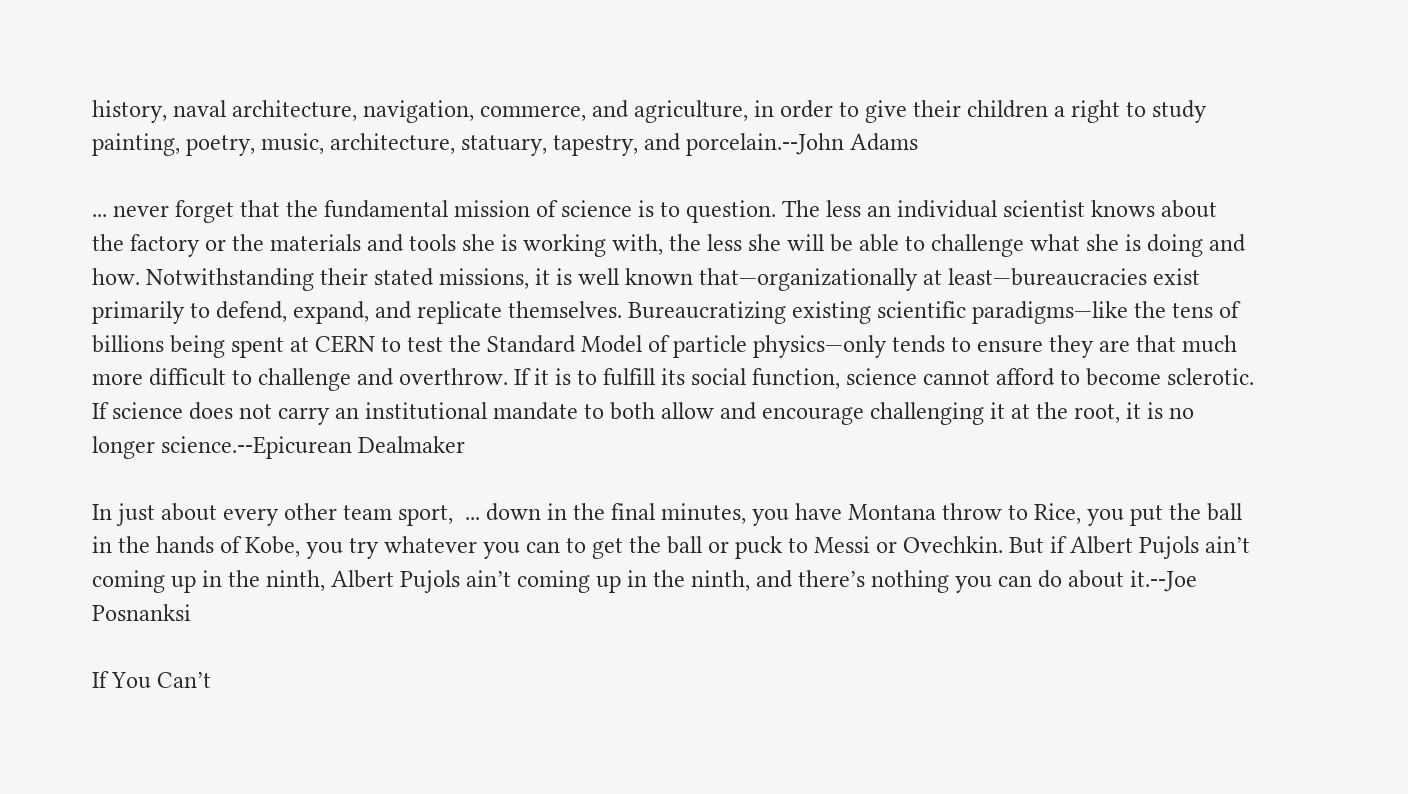history, naval architecture, navigation, commerce, and agriculture, in order to give their children a right to study painting, poetry, music, architecture, statuary, tapestry, and porcelain.--John Adams

... never forget that the fundamental mission of science is to question. The less an individual scientist knows about the factory or the materials and tools she is working with, the less she will be able to challenge what she is doing and how. Notwithstanding their stated missions, it is well known that—organizationally at least—bureaucracies exist primarily to defend, expand, and replicate themselves. Bureaucratizing existing scientific paradigms—like the tens of billions being spent at CERN to test the Standard Model of particle physics—only tends to ensure they are that much more difficult to challenge and overthrow. If it is to fulfill its social function, science cannot afford to become sclerotic. If science does not carry an institutional mandate to both allow and encourage challenging it at the root, it is no longer science.--Epicurean Dealmaker

In just about every other team sport,  ... down in the final minutes, you have Montana throw to Rice, you put the ball in the hands of Kobe, you try whatever you can to get the ball or puck to Messi or Ovechkin. But if Albert Pujols ain’t coming up in the ninth, Albert Pujols ain’t coming up in the ninth, and there’s nothing you can do about it.--Joe Posnanksi

If You Can’t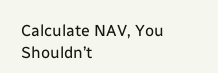Calculate NAV, You Shouldn’t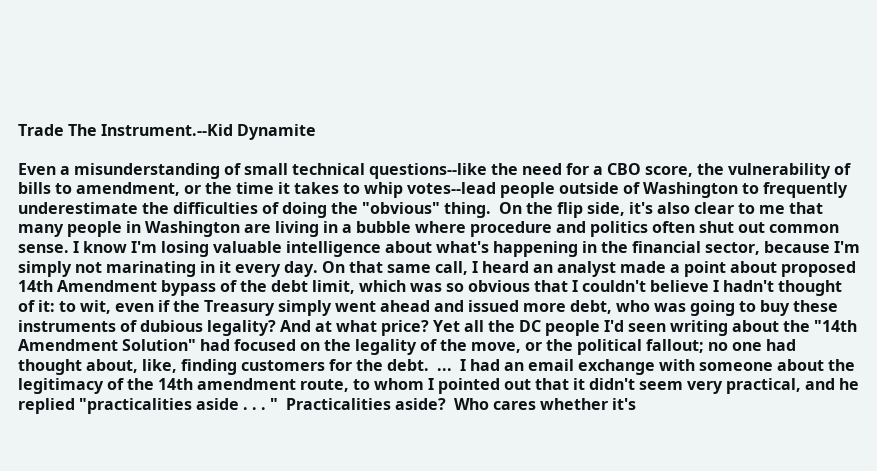Trade The Instrument.--Kid Dynamite

Even a misunderstanding of small technical questions--like the need for a CBO score, the vulnerability of bills to amendment, or the time it takes to whip votes--lead people outside of Washington to frequently underestimate the difficulties of doing the "obvious" thing.  On the flip side, it's also clear to me that many people in Washington are living in a bubble where procedure and politics often shut out common sense. I know I'm losing valuable intelligence about what's happening in the financial sector, because I'm simply not marinating in it every day. On that same call, I heard an analyst made a point about proposed 14th Amendment bypass of the debt limit, which was so obvious that I couldn't believe I hadn't thought of it: to wit, even if the Treasury simply went ahead and issued more debt, who was going to buy these instruments of dubious legality? And at what price? Yet all the DC people I'd seen writing about the "14th Amendment Solution" had focused on the legality of the move, or the political fallout; no one had thought about, like, finding customers for the debt.  ...  I had an email exchange with someone about the legitimacy of the 14th amendment route, to whom I pointed out that it didn't seem very practical, and he replied "practicalities aside . . . "  Practicalities aside?  Who cares whether it's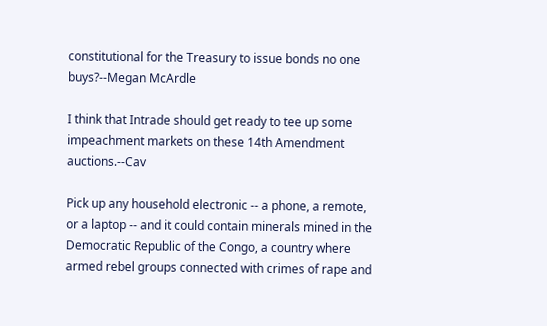constitutional for the Treasury to issue bonds no one buys?--Megan McArdle

I think that Intrade should get ready to tee up some impeachment markets on these 14th Amendment auctions.--Cav

Pick up any household electronic -- a phone, a remote, or a laptop -- and it could contain minerals mined in the Democratic Republic of the Congo, a country where armed rebel groups connected with crimes of rape and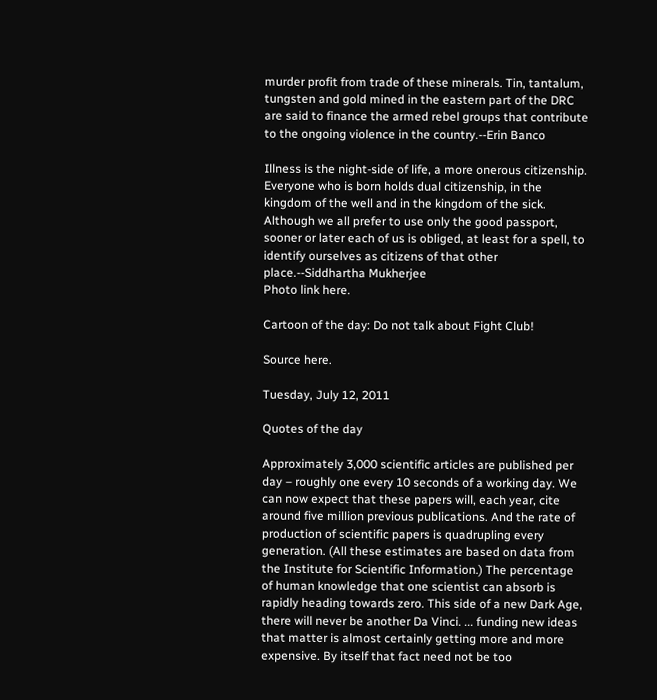murder profit from trade of these minerals. Tin, tantalum, tungsten and gold mined in the eastern part of the DRC are said to finance the armed rebel groups that contribute to the ongoing violence in the country.--Erin Banco

Illness is the night-side of life, a more onerous citizenship. Everyone who is born holds dual citizenship, in the kingdom of the well and in the kingdom of the sick. Although we all prefer to use only the good passport, sooner or later each of us is obliged, at least for a spell, to identify ourselves as citizens of that other place.--Siddhartha Mukherjee
Photo link here.

Cartoon of the day: Do not talk about Fight Club!

Source here.

Tuesday, July 12, 2011

Quotes of the day

Approximately 3,000 scientific articles are published per day – roughly one every 10 seconds of a working day. We can now expect that these papers will, each year, cite around five million previous publications. And the rate of production of scientific papers is quadrupling every generation. (All these estimates are based on data from the Institute for Scientific Information.) The percentage of human knowledge that one scientist can absorb is rapidly heading towards zero. This side of a new Dark Age, there will never be another Da Vinci. ... funding new ideas that matter is almost certainly getting more and more expensive. By itself that fact need not be too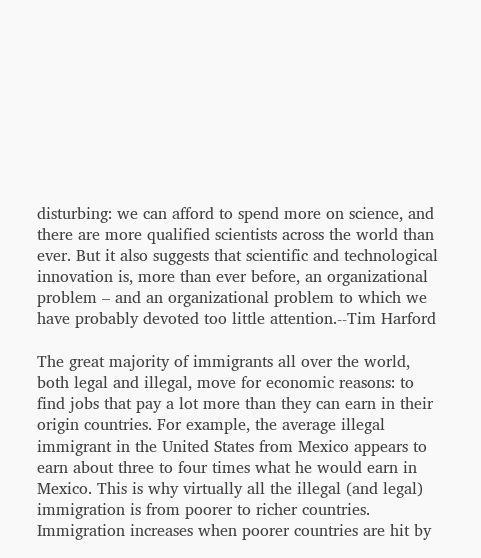disturbing: we can afford to spend more on science, and there are more qualified scientists across the world than ever. But it also suggests that scientific and technological innovation is, more than ever before, an organizational problem – and an organizational problem to which we have probably devoted too little attention.--Tim Harford

The great majority of immigrants all over the world, both legal and illegal, move for economic reasons: to find jobs that pay a lot more than they can earn in their origin countries. For example, the average illegal immigrant in the United States from Mexico appears to earn about three to four times what he would earn in Mexico. This is why virtually all the illegal (and legal) immigration is from poorer to richer countries. Immigration increases when poorer countries are hit by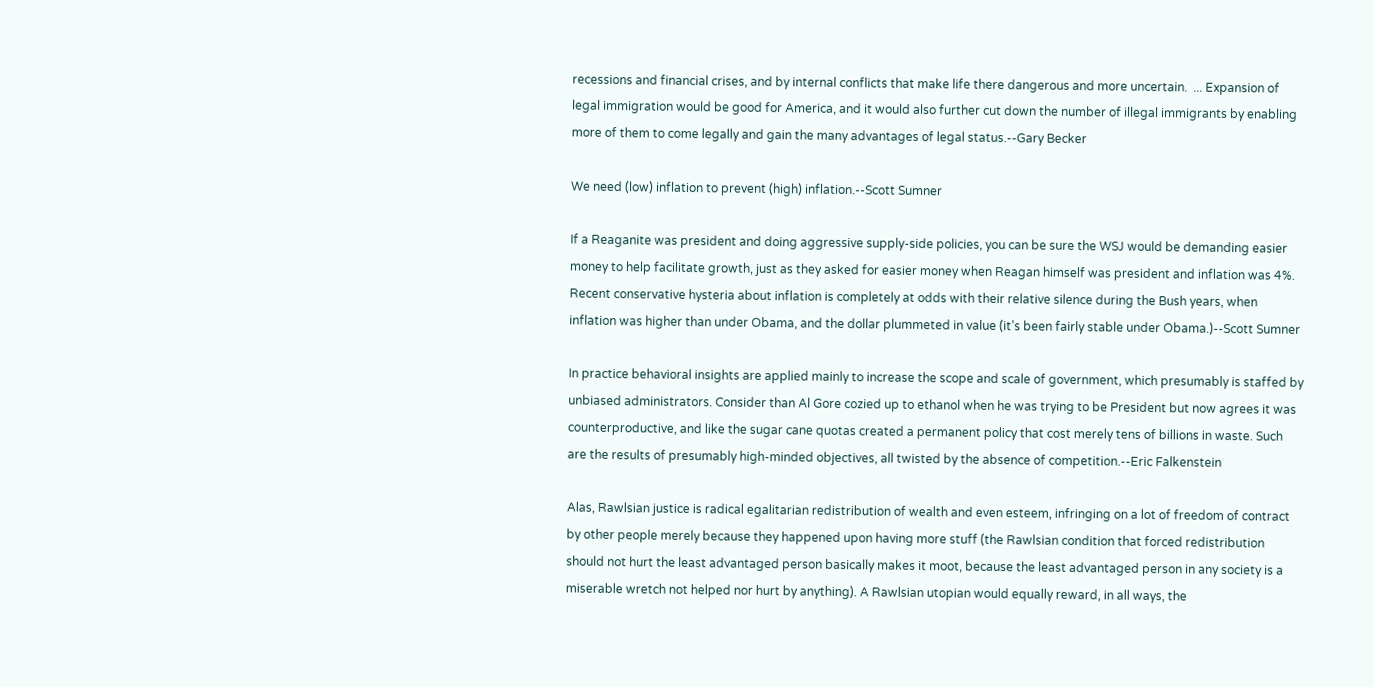recessions and financial crises, and by internal conflicts that make life there dangerous and more uncertain.  ... Expansion of legal immigration would be good for America, and it would also further cut down the number of illegal immigrants by enabling more of them to come legally and gain the many advantages of legal status.--Gary Becker

We need (low) inflation to prevent (high) inflation.--Scott Sumner

If a Reaganite was president and doing aggressive supply-side policies, you can be sure the WSJ would be demanding easier money to help facilitate growth, just as they asked for easier money when Reagan himself was president and inflation was 4%. Recent conservative hysteria about inflation is completely at odds with their relative silence during the Bush years, when inflation was higher than under Obama, and the dollar plummeted in value (it’s been fairly stable under Obama.)--Scott Sumner

In practice behavioral insights are applied mainly to increase the scope and scale of government, which presumably is staffed by unbiased administrators. Consider than Al Gore cozied up to ethanol when he was trying to be President but now agrees it was counterproductive, and like the sugar cane quotas created a permanent policy that cost merely tens of billions in waste. Such are the results of presumably high-minded objectives, all twisted by the absence of competition.--Eric Falkenstein

Alas, Rawlsian justice is radical egalitarian redistribution of wealth and even esteem, infringing on a lot of freedom of contract by other people merely because they happened upon having more stuff (the Rawlsian condition that forced redistribution should not hurt the least advantaged person basically makes it moot, because the least advantaged person in any society is a miserable wretch not helped nor hurt by anything). A Rawlsian utopian would equally reward, in all ways, the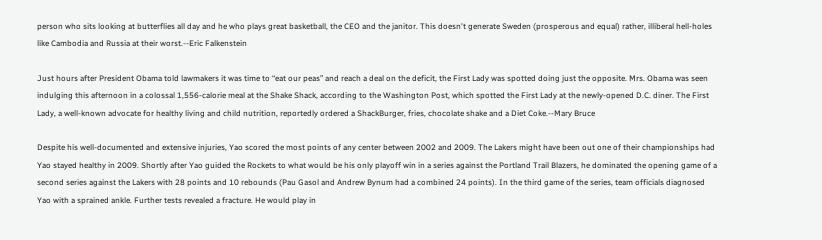person who sits looking at butterflies all day and he who plays great basketball, the CEO and the janitor. This doesn't generate Sweden (prosperous and equal) rather, illiberal hell-holes like Cambodia and Russia at their worst.--Eric Falkenstein

Just hours after President Obama told lawmakers it was time to “eat our peas” and reach a deal on the deficit, the First Lady was spotted doing just the opposite. Mrs. Obama was seen indulging this afternoon in a colossal 1,556-calorie meal at the Shake Shack, according to the Washington Post, which spotted the First Lady at the newly-opened D.C. diner. The First Lady, a well-known advocate for healthy living and child nutrition, reportedly ordered a ShackBurger, fries, chocolate shake and a Diet Coke.--Mary Bruce

Despite his well-documented and extensive injuries, Yao scored the most points of any center between 2002 and 2009. The Lakers might have been out one of their championships had Yao stayed healthy in 2009. Shortly after Yao guided the Rockets to what would be his only playoff win in a series against the Portland Trail Blazers, he dominated the opening game of a second series against the Lakers with 28 points and 10 rebounds (Pau Gasol and Andrew Bynum had a combined 24 points). In the third game of the series, team officials diagnosed Yao with a sprained ankle. Further tests revealed a fracture. He would play in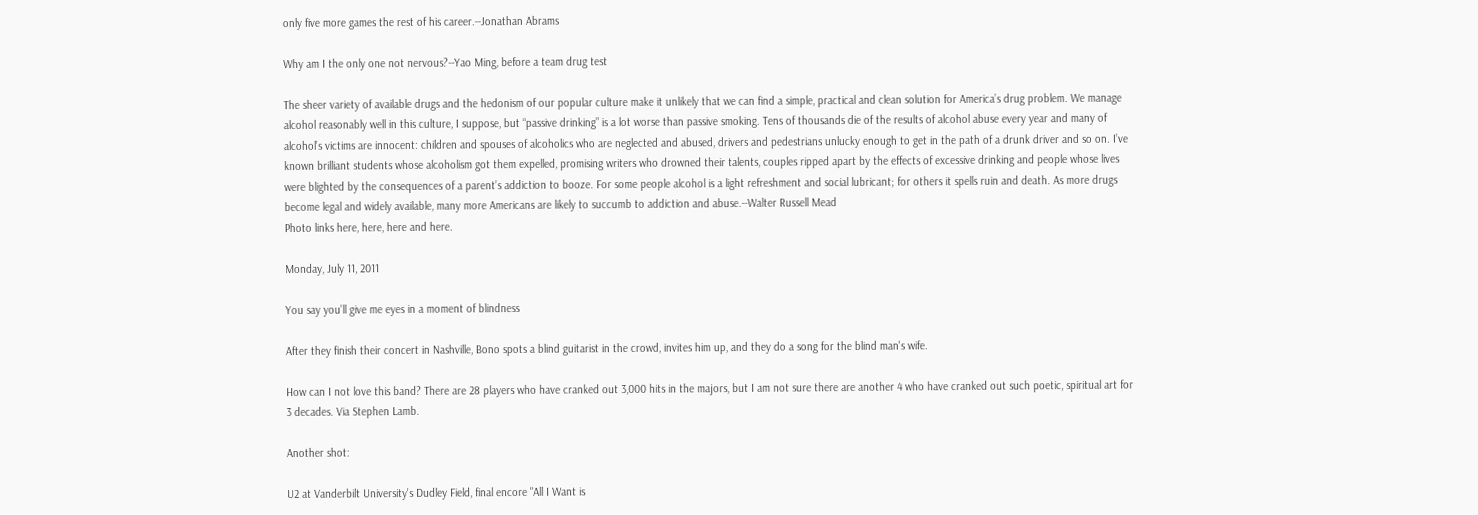only five more games the rest of his career.--Jonathan Abrams

Why am I the only one not nervous?--Yao Ming, before a team drug test

The sheer variety of available drugs and the hedonism of our popular culture make it unlikely that we can find a simple, practical and clean solution for America’s drug problem. We manage alcohol reasonably well in this culture, I suppose, but “passive drinking” is a lot worse than passive smoking. Tens of thousands die of the results of alcohol abuse every year and many of alcohol’s victims are innocent: children and spouses of alcoholics who are neglected and abused, drivers and pedestrians unlucky enough to get in the path of a drunk driver and so on. I’ve known brilliant students whose alcoholism got them expelled, promising writers who drowned their talents, couples ripped apart by the effects of excessive drinking and people whose lives were blighted by the consequences of a parent’s addiction to booze. For some people alcohol is a light refreshment and social lubricant; for others it spells ruin and death. As more drugs become legal and widely available, many more Americans are likely to succumb to addiction and abuse.--Walter Russell Mead
Photo links here, here, here and here.

Monday, July 11, 2011

You say you’ll give me eyes in a moment of blindness

After they finish their concert in Nashville, Bono spots a blind guitarist in the crowd, invites him up, and they do a song for the blind man's wife.

How can I not love this band? There are 28 players who have cranked out 3,000 hits in the majors, but I am not sure there are another 4 who have cranked out such poetic, spiritual art for 3 decades. Via Stephen Lamb.

Another shot:

U2 at Vanderbilt University's Dudley Field, final encore "All I Want is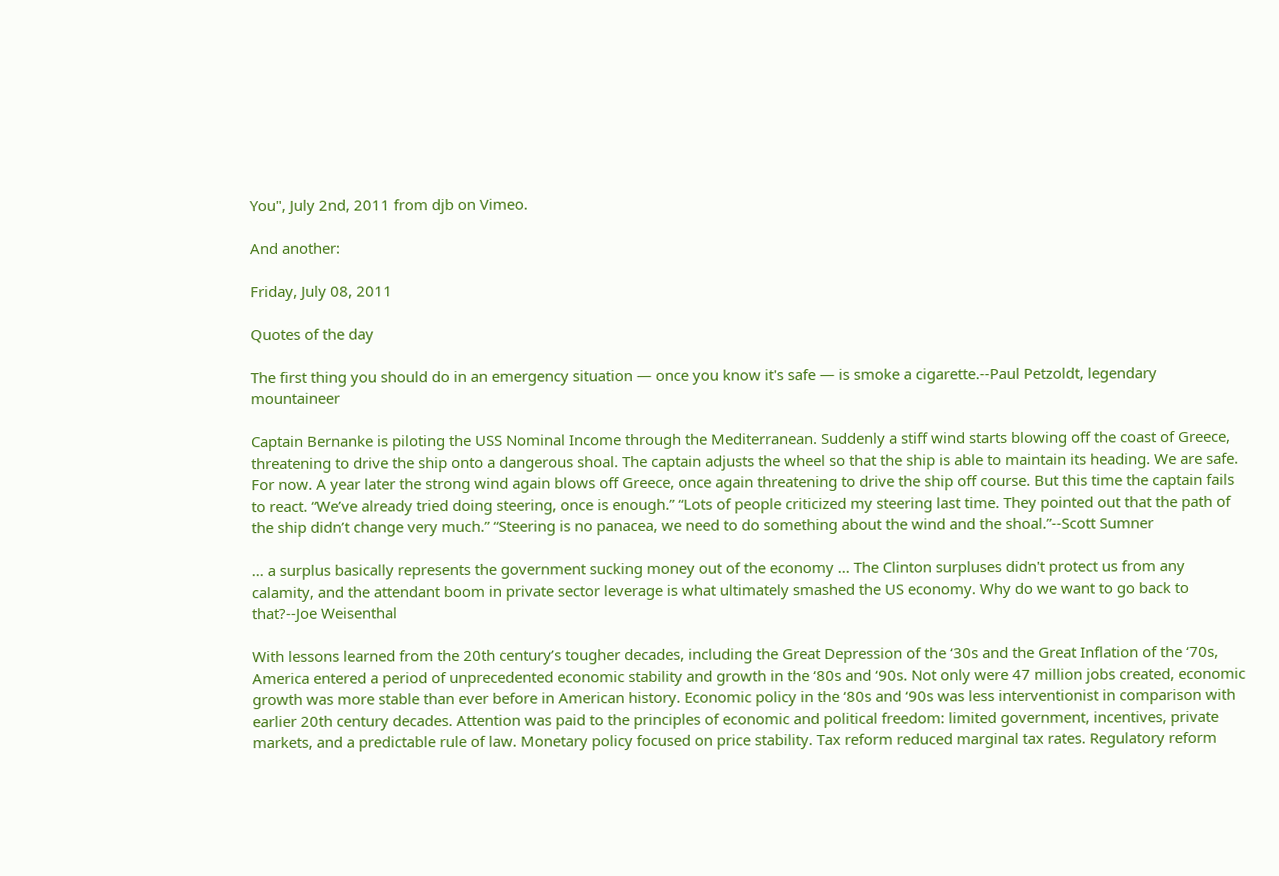You", July 2nd, 2011 from djb on Vimeo.

And another:

Friday, July 08, 2011

Quotes of the day

The first thing you should do in an emergency situation — once you know it's safe — is smoke a cigarette.--Paul Petzoldt, legendary mountaineer

Captain Bernanke is piloting the USS Nominal Income through the Mediterranean. Suddenly a stiff wind starts blowing off the coast of Greece, threatening to drive the ship onto a dangerous shoal. The captain adjusts the wheel so that the ship is able to maintain its heading. We are safe. For now. A year later the strong wind again blows off Greece, once again threatening to drive the ship off course. But this time the captain fails to react. “We’ve already tried doing steering, once is enough.” “Lots of people criticized my steering last time. They pointed out that the path of the ship didn’t change very much.” “Steering is no panacea, we need to do something about the wind and the shoal.”--Scott Sumner

... a surplus basically represents the government sucking money out of the economy ... The Clinton surpluses didn't protect us from any calamity, and the attendant boom in private sector leverage is what ultimately smashed the US economy. Why do we want to go back to that?--Joe Weisenthal

With lessons learned from the 20th century’s tougher decades, including the Great Depression of the ‘30s and the Great Inflation of the ‘70s, America entered a period of unprecedented economic stability and growth in the ‘80s and ‘90s. Not only were 47 million jobs created, economic growth was more stable than ever before in American history. Economic policy in the ‘80s and ‘90s was less interventionist in comparison with earlier 20th century decades. Attention was paid to the principles of economic and political freedom: limited government, incentives, private markets, and a predictable rule of law. Monetary policy focused on price stability. Tax reform reduced marginal tax rates. Regulatory reform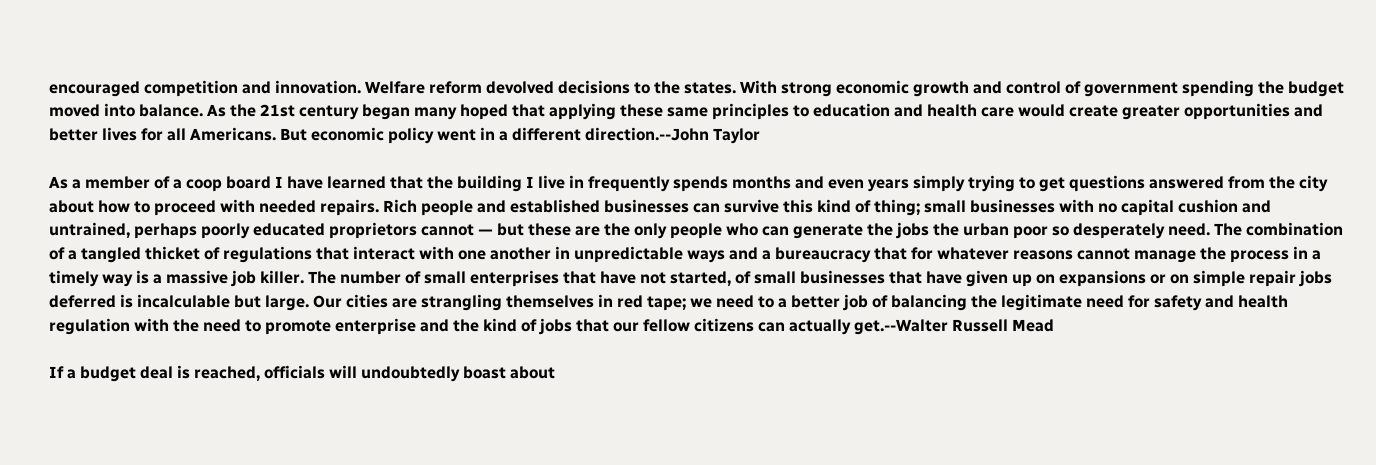encouraged competition and innovation. Welfare reform devolved decisions to the states. With strong economic growth and control of government spending the budget moved into balance. As the 21st century began many hoped that applying these same principles to education and health care would create greater opportunities and better lives for all Americans. But economic policy went in a different direction.--John Taylor

As a member of a coop board I have learned that the building I live in frequently spends months and even years simply trying to get questions answered from the city about how to proceed with needed repairs. Rich people and established businesses can survive this kind of thing; small businesses with no capital cushion and untrained, perhaps poorly educated proprietors cannot — but these are the only people who can generate the jobs the urban poor so desperately need. The combination of a tangled thicket of regulations that interact with one another in unpredictable ways and a bureaucracy that for whatever reasons cannot manage the process in a timely way is a massive job killer. The number of small enterprises that have not started, of small businesses that have given up on expansions or on simple repair jobs deferred is incalculable but large. Our cities are strangling themselves in red tape; we need to a better job of balancing the legitimate need for safety and health regulation with the need to promote enterprise and the kind of jobs that our fellow citizens can actually get.--Walter Russell Mead

If a budget deal is reached, officials will undoubtedly boast about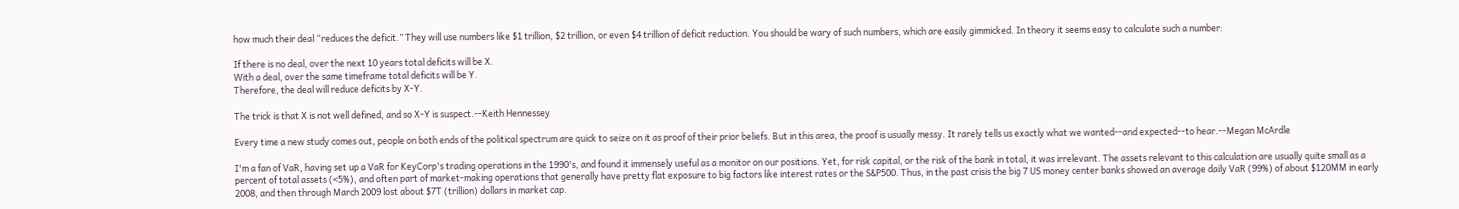how much their deal “reduces the deficit.” They will use numbers like $1 trillion, $2 trillion, or even $4 trillion of deficit reduction. You should be wary of such numbers, which are easily gimmicked. In theory it seems easy to calculate such a number:

If there is no deal, over the next 10 years total deficits will be X.
With a deal, over the same timeframe total deficits will be Y.
Therefore, the deal will reduce deficits by X-Y.

The trick is that X is not well defined, and so X-Y is suspect.--Keith Hennessey

Every time a new study comes out, people on both ends of the political spectrum are quick to seize on it as proof of their prior beliefs. But in this area, the proof is usually messy. It rarely tells us exactly what we wanted--and expected--to hear.--Megan McArdle

I'm a fan of VaR, having set up a VaR for KeyCorp's trading operations in the 1990's, and found it immensely useful as a monitor on our positions. Yet, for risk capital, or the risk of the bank in total, it was irrelevant. The assets relevant to this calculation are usually quite small as a percent of total assets (<5%), and often part of market-making operations that generally have pretty flat exposure to big factors like interest rates or the S&P500. Thus, in the past crisis the big 7 US money center banks showed an average daily VaR (99%) of about $120MM in early 2008, and then through March 2009 lost about $7T (trillion) dollars in market cap.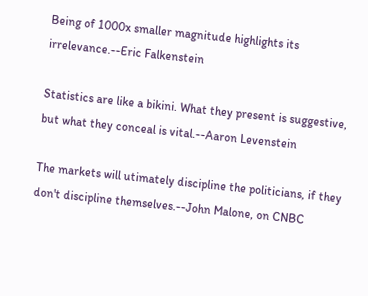Being of 1000x smaller magnitude highlights its irrelevance.--Eric Falkenstein

Statistics are like a bikini. What they present is suggestive, but what they conceal is vital.--Aaron Levenstein

The markets will utimately discipline the politicians, if they don't discipline themselves.--John Malone, on CNBC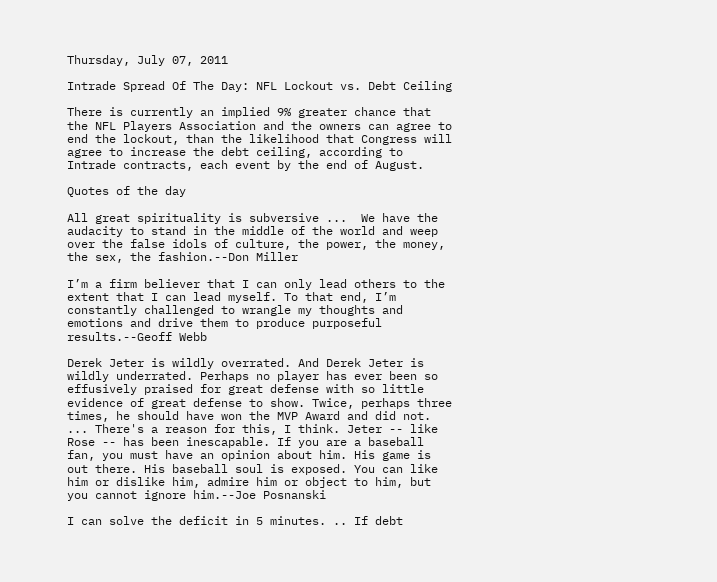Thursday, July 07, 2011

Intrade Spread Of The Day: NFL Lockout vs. Debt Ceiling

There is currently an implied 9% greater chance that the NFL Players Association and the owners can agree to end the lockout, than the likelihood that Congress will agree to increase the debt ceiling, according to Intrade contracts, each event by the end of August.

Quotes of the day

All great spirituality is subversive ...  We have the audacity to stand in the middle of the world and weep over the false idols of culture, the power, the money, the sex, the fashion.--Don Miller

I’m a firm believer that I can only lead others to the extent that I can lead myself. To that end, I’m constantly challenged to wrangle my thoughts and emotions and drive them to produce purposeful results.--Geoff Webb

Derek Jeter is wildly overrated. And Derek Jeter is wildly underrated. Perhaps no player has ever been so effusively praised for great defense with so little evidence of great defense to show. Twice, perhaps three times, he should have won the MVP Award and did not. ... There's a reason for this, I think. Jeter -- like Rose -- has been inescapable. If you are a baseball fan, you must have an opinion about him. His game is out there. His baseball soul is exposed. You can like him or dislike him, admire him or object to him, but you cannot ignore him.--Joe Posnanski

I can solve the deficit in 5 minutes. .. If debt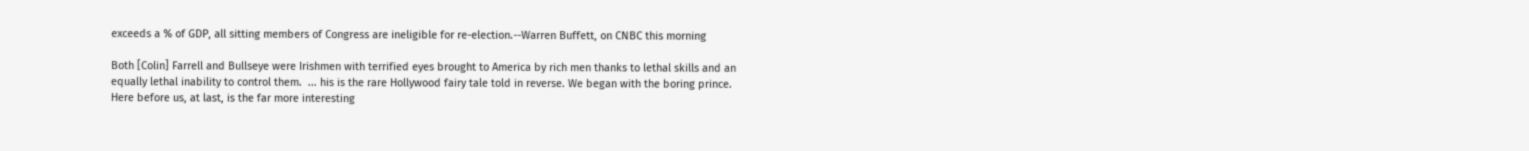exceeds a % of GDP, all sitting members of Congress are ineligible for re-election.--Warren Buffett, on CNBC this morning

Both [Colin] Farrell and Bullseye were Irishmen with terrified eyes brought to America by rich men thanks to lethal skills and an equally lethal inability to control them.  ... his is the rare Hollywood fairy tale told in reverse. We began with the boring prince. Here before us, at last, is the far more interesting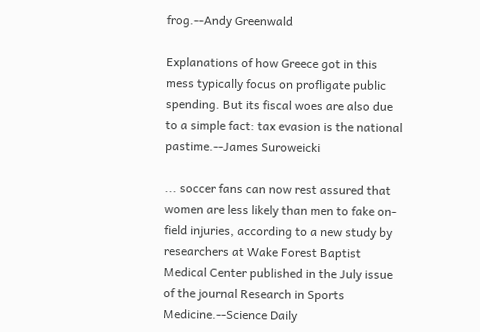frog.--Andy Greenwald

Explanations of how Greece got in this mess typically focus on profligate public spending. But its fiscal woes are also due to a simple fact: tax evasion is the national pastime.--James Suroweicki

... soccer fans can now rest assured that women are less likely than men to fake on-field injuries, according to a new study by researchers at Wake Forest Baptist Medical Center published in the July issue of the journal Research in Sports Medicine.--Science Daily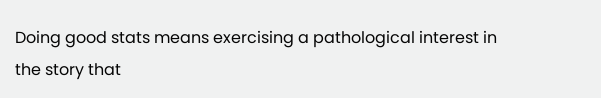Doing good stats means exercising a pathological interest in the story that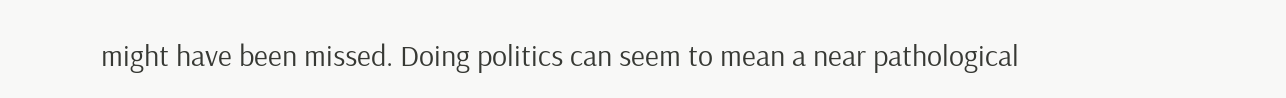might have been missed. Doing politics can seem to mean a near pathological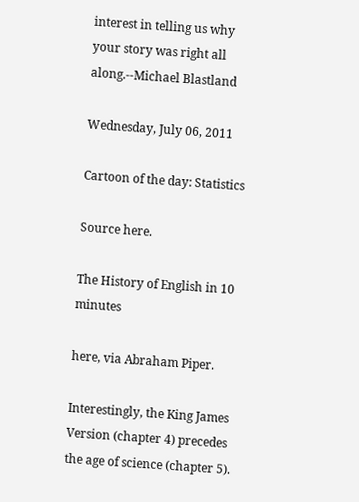interest in telling us why your story was right all along.--Michael Blastland

Wednesday, July 06, 2011

Cartoon of the day: Statistics

Source here.

The History of English in 10 minutes

here, via Abraham Piper.

Interestingly, the King James Version (chapter 4) precedes the age of science (chapter 5).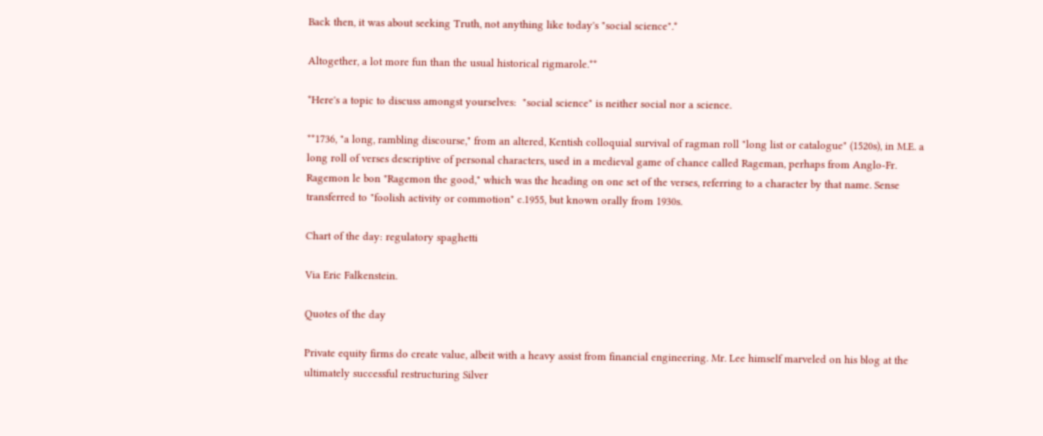Back then, it was about seeking Truth, not anything like today's "social science".*

Altogether, a lot more fun than the usual historical rigmarole.**

*Here's a topic to discuss amongst yourselves:  "social science" is neither social nor a science.

**1736, "a long, rambling discourse," from an altered, Kentish colloquial survival of ragman roll "long list or catalogue" (1520s), in M.E. a long roll of verses descriptive of personal characters, used in a medieval game of chance called Rageman, perhaps from Anglo-Fr. Ragemon le bon "Ragemon the good," which was the heading on one set of the verses, referring to a character by that name. Sense transferred to "foolish activity or commotion" c.1955, but known orally from 1930s.

Chart of the day: regulatory spaghetti

Via Eric Falkenstein.

Quotes of the day

Private equity firms do create value, albeit with a heavy assist from financial engineering. Mr. Lee himself marveled on his blog at the ultimately successful restructuring Silver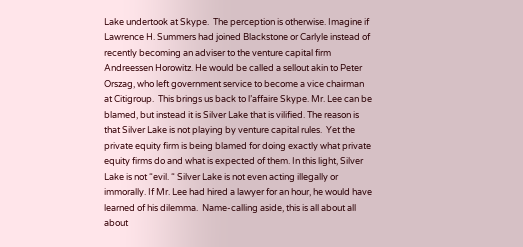Lake undertook at Skype.  The perception is otherwise. Imagine if Lawrence H. Summers had joined Blackstone or Carlyle instead of recently becoming an adviser to the venture capital firm Andreessen Horowitz. He would be called a sellout akin to Peter Orszag, who left government service to become a vice chairman at Citigroup.  This brings us back to l’affaire Skype. Mr. Lee can be blamed, but instead it is Silver Lake that is vilified. The reason is that Silver Lake is not playing by venture capital rules.  Yet the private equity firm is being blamed for doing exactly what private equity firms do and what is expected of them. In this light, Silver Lake is not “evil. “ Silver Lake is not even acting illegally or immorally. If Mr. Lee had hired a lawyer for an hour, he would have learned of his dilemma.  Name-calling aside, this is all about all about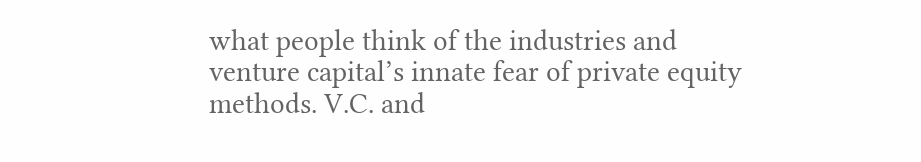what people think of the industries and venture capital’s innate fear of private equity methods. V.C. and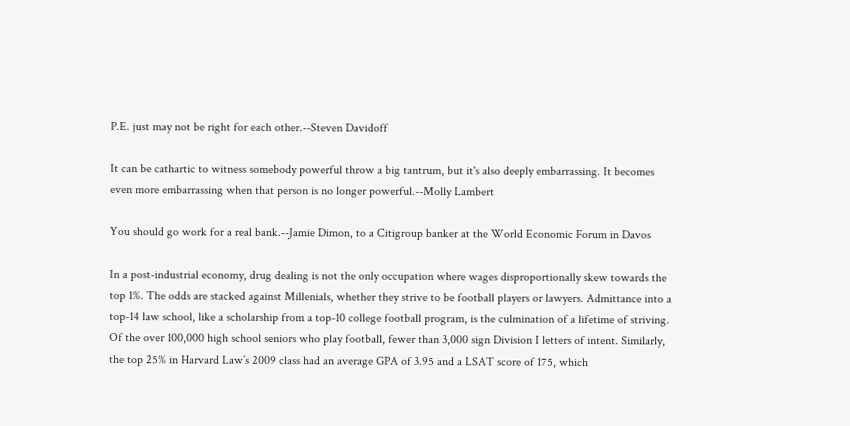P.E. just may not be right for each other.--Steven Davidoff

It can be cathartic to witness somebody powerful throw a big tantrum, but it's also deeply embarrassing. It becomes even more embarrassing when that person is no longer powerful.--Molly Lambert

You should go work for a real bank.--Jamie Dimon, to a Citigroup banker at the World Economic Forum in Davos

In a post-industrial economy, drug dealing is not the only occupation where wages disproportionally skew towards the top 1%. The odds are stacked against Millenials, whether they strive to be football players or lawyers. Admittance into a top-14 law school, like a scholarship from a top-10 college football program, is the culmination of a lifetime of striving. Of the over 100,000 high school seniors who play football, fewer than 3,000 sign Division I letters of intent. Similarly, the top 25% in Harvard Law’s 2009 class had an average GPA of 3.95 and a LSAT score of 175, which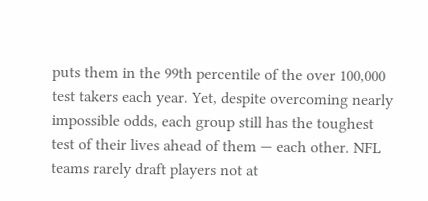puts them in the 99th percentile of the over 100,000 test takers each year. Yet, despite overcoming nearly impossible odds, each group still has the toughest test of their lives ahead of them — each other. NFL teams rarely draft players not at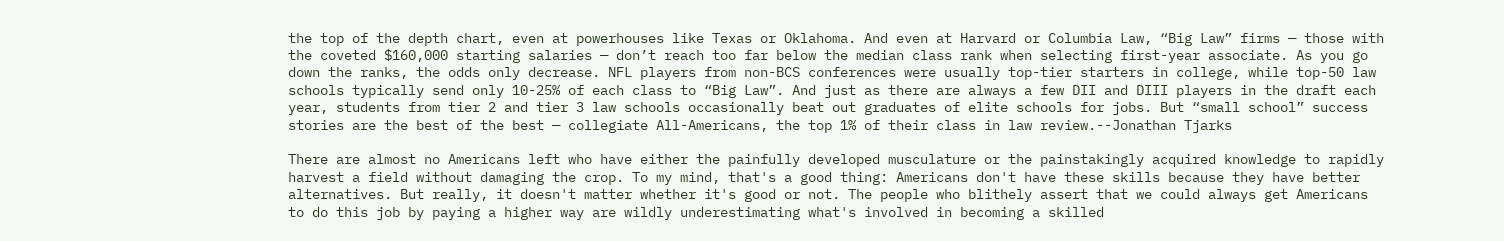the top of the depth chart, even at powerhouses like Texas or Oklahoma. And even at Harvard or Columbia Law, “Big Law” firms — those with the coveted $160,000 starting salaries — don’t reach too far below the median class rank when selecting first-year associate. As you go down the ranks, the odds only decrease. NFL players from non-BCS conferences were usually top-tier starters in college, while top-50 law schools typically send only 10-25% of each class to “Big Law”. And just as there are always a few DII and DIII players in the draft each year, students from tier 2 and tier 3 law schools occasionally beat out graduates of elite schools for jobs. But “small school” success stories are the best of the best — collegiate All-Americans, the top 1% of their class in law review.--Jonathan Tjarks

There are almost no Americans left who have either the painfully developed musculature or the painstakingly acquired knowledge to rapidly harvest a field without damaging the crop. To my mind, that's a good thing: Americans don't have these skills because they have better alternatives. But really, it doesn't matter whether it's good or not. The people who blithely assert that we could always get Americans to do this job by paying a higher way are wildly underestimating what's involved in becoming a skilled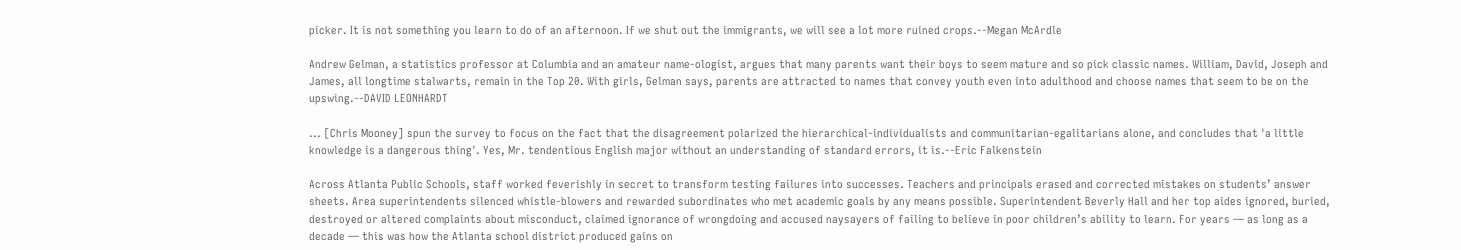picker. It is not something you learn to do of an afternoon. If we shut out the immigrants, we will see a lot more ruined crops.--Megan McArdle

Andrew Gelman, a statistics professor at Columbia and an amateur name-ologist, argues that many parents want their boys to seem mature and so pick classic names. William, David, Joseph and James, all longtime stalwarts, remain in the Top 20. With girls, Gelman says, parents are attracted to names that convey youth even into adulthood and choose names that seem to be on the upswing.--DAVID LEONHARDT

... [Chris Mooney] spun the survey to focus on the fact that the disagreement polarized the hierarchical-individualists and communitarian-egalitarians alone, and concludes that 'a little knowledge is a dangerous thing'. Yes, Mr. tendentious English major without an understanding of standard errors, it is.--Eric Falkenstein

Across Atlanta Public Schools, staff worked feverishly in secret to transform testing failures into successes. Teachers and principals erased and corrected mistakes on students’ answer sheets. Area superintendents silenced whistle-blowers and rewarded subordinates who met academic goals by any means possible. Superintendent Beverly Hall and her top aides ignored, buried, destroyed or altered complaints about misconduct, claimed ignorance of wrongdoing and accused naysayers of failing to believe in poor children’s ability to learn. For years — as long as a decade — this was how the Atlanta school district produced gains on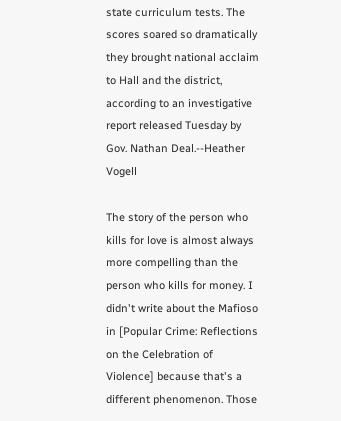state curriculum tests. The scores soared so dramatically they brought national acclaim to Hall and the district, according to an investigative report released Tuesday by Gov. Nathan Deal.--Heather Vogell

The story of the person who kills for love is almost always more compelling than the person who kills for money. I didn't write about the Mafioso in [Popular Crime: Reflections on the Celebration of Violence] because that's a different phenomenon. Those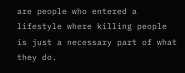are people who entered a lifestyle where killing people is just a necessary part of what they do.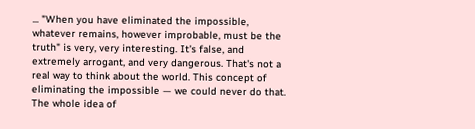... "When you have eliminated the impossible, whatever remains, however improbable, must be the truth" is very, very interesting. It's false, and extremely arrogant, and very dangerous. That's not a real way to think about the world. This concept of eliminating the impossible — we could never do that. The whole idea of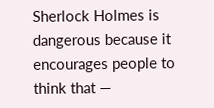Sherlock Holmes is dangerous because it encourages people to think that —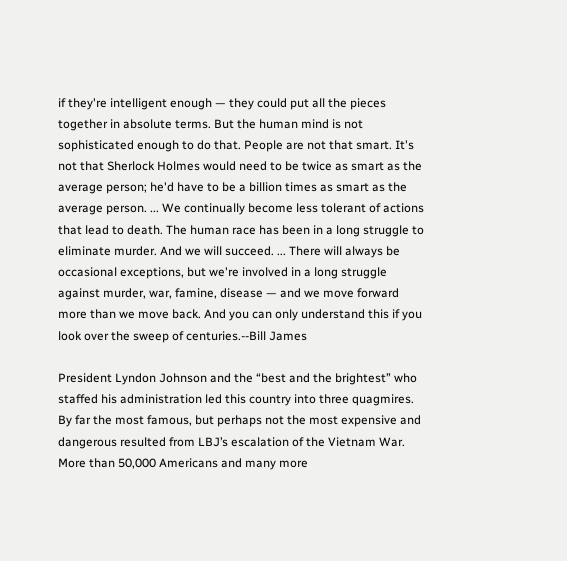if they're intelligent enough — they could put all the pieces together in absolute terms. But the human mind is not sophisticated enough to do that. People are not that smart. It's not that Sherlock Holmes would need to be twice as smart as the average person; he'd have to be a billion times as smart as the average person. ... We continually become less tolerant of actions that lead to death. The human race has been in a long struggle to eliminate murder. And we will succeed. ... There will always be occasional exceptions, but we're involved in a long struggle against murder, war, famine, disease — and we move forward more than we move back. And you can only understand this if you look over the sweep of centuries.--Bill James

President Lyndon Johnson and the “best and the brightest” who staffed his administration led this country into three quagmires. By far the most famous, but perhaps not the most expensive and dangerous resulted from LBJ’s escalation of the Vietnam War. More than 50,000 Americans and many more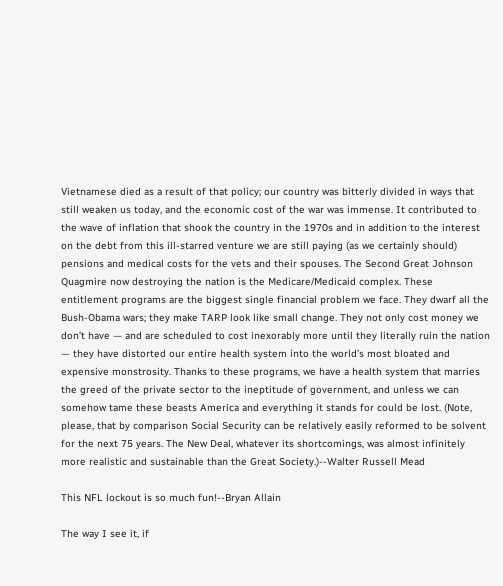Vietnamese died as a result of that policy; our country was bitterly divided in ways that still weaken us today, and the economic cost of the war was immense. It contributed to the wave of inflation that shook the country in the 1970s and in addition to the interest on the debt from this ill-starred venture we are still paying (as we certainly should) pensions and medical costs for the vets and their spouses. The Second Great Johnson Quagmire now destroying the nation is the Medicare/Medicaid complex. These entitlement programs are the biggest single financial problem we face. They dwarf all the Bush-Obama wars; they make TARP look like small change. They not only cost money we don’t have — and are scheduled to cost inexorably more until they literally ruin the nation — they have distorted our entire health system into the world’s most bloated and expensive monstrosity. Thanks to these programs, we have a health system that marries the greed of the private sector to the ineptitude of government, and unless we can somehow tame these beasts America and everything it stands for could be lost. (Note, please, that by comparison Social Security can be relatively easily reformed to be solvent for the next 75 years. The New Deal, whatever its shortcomings, was almost infinitely more realistic and sustainable than the Great Society.)--Walter Russell Mead

This NFL lockout is so much fun!--Bryan Allain

The way I see it, if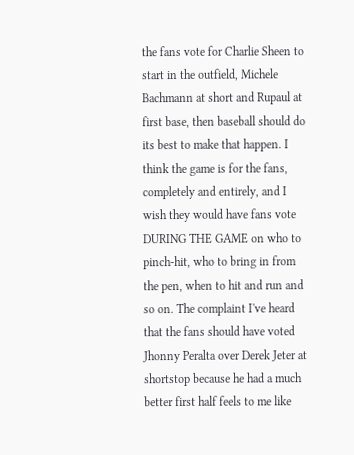the fans vote for Charlie Sheen to start in the outfield, Michele Bachmann at short and Rupaul at first base, then baseball should do its best to make that happen. I think the game is for the fans, completely and entirely, and I wish they would have fans vote DURING THE GAME on who to pinch-hit, who to bring in from the pen, when to hit and run and so on. The complaint I've heard that the fans should have voted Jhonny Peralta over Derek Jeter at shortstop because he had a much better first half feels to me like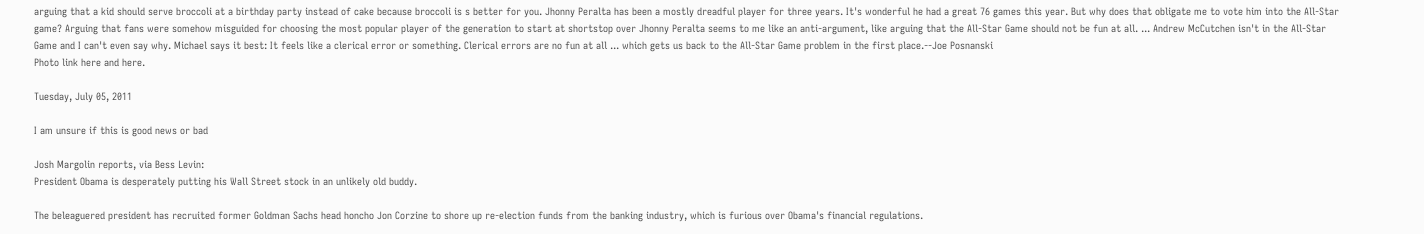arguing that a kid should serve broccoli at a birthday party instead of cake because broccoli is s better for you. Jhonny Peralta has been a mostly dreadful player for three years. It's wonderful he had a great 76 games this year. But why does that obligate me to vote him into the All-Star game? Arguing that fans were somehow misguided for choosing the most popular player of the generation to start at shortstop over Jhonny Peralta seems to me like an anti-argument, like arguing that the All-Star Game should not be fun at all. ... Andrew McCutchen isn't in the All-Star Game and I can't even say why. Michael says it best: It feels like a clerical error or something. Clerical errors are no fun at all ... which gets us back to the All-Star Game problem in the first place.--Joe Posnanski
Photo link here and here.

Tuesday, July 05, 2011

I am unsure if this is good news or bad

Josh Margolin reports, via Bess Levin:
President Obama is desperately putting his Wall Street stock in an unlikely old buddy.

The beleaguered president has recruited former Goldman Sachs head honcho Jon Corzine to shore up re-election funds from the banking industry, which is furious over Obama's financial regulations.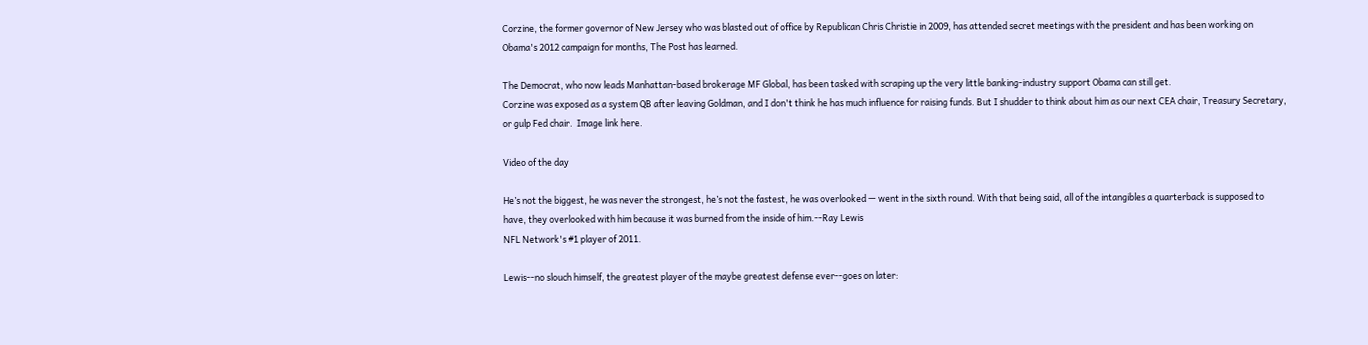Corzine, the former governor of New Jersey who was blasted out of office by Republican Chris Christie in 2009, has attended secret meetings with the president and has been working on Obama's 2012 campaign for months, The Post has learned.

The Democrat, who now leads Manhattan-based brokerage MF Global, has been tasked with scraping up the very little banking-industry support Obama can still get.
Corzine was exposed as a system QB after leaving Goldman, and I don't think he has much influence for raising funds. But I shudder to think about him as our next CEA chair, Treasury Secretary, or gulp Fed chair.  Image link here.

Video of the day

He’s not the biggest, he was never the strongest, he’s not the fastest, he was overlooked — went in the sixth round. With that being said, all of the intangibles a quarterback is supposed to have, they overlooked with him because it was burned from the inside of him.--Ray Lewis
NFL Network's #1 player of 2011.

Lewis--no slouch himself, the greatest player of the maybe greatest defense ever--goes on later: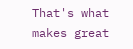That's what makes great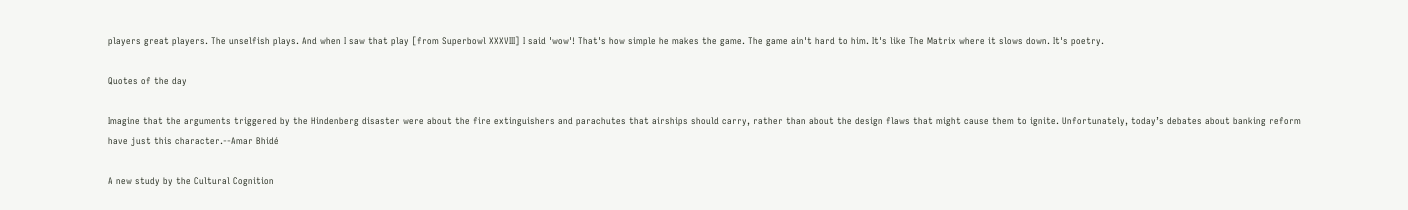players great players. The unselfish plays. And when I saw that play [from Superbowl XXXVIII] I said 'wow'! That's how simple he makes the game. The game ain't hard to him. It's like The Matrix where it slows down. It's poetry.

Quotes of the day

Imagine that the arguments triggered by the Hindenberg disaster were about the fire extinguishers and parachutes that airships should carry, rather than about the design flaws that might cause them to ignite. Unfortunately, today’s debates about banking reform have just this character.--Amar Bhidé

A new study by the Cultural Cognition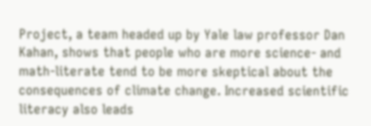Project, a team headed up by Yale law professor Dan Kahan, shows that people who are more science- and math-literate tend to be more skeptical about the consequences of climate change. Increased scientific literacy also leads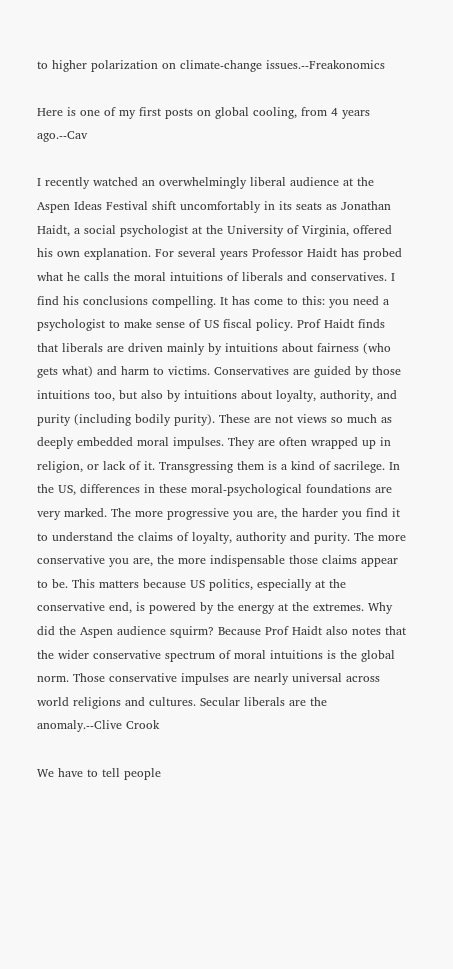to higher polarization on climate-change issues.--Freakonomics

Here is one of my first posts on global cooling, from 4 years ago.--Cav

I recently watched an overwhelmingly liberal audience at the Aspen Ideas Festival shift uncomfortably in its seats as Jonathan Haidt, a social psychologist at the University of Virginia, offered his own explanation. For several years Professor Haidt has probed what he calls the moral intuitions of liberals and conservatives. I find his conclusions compelling. It has come to this: you need a psychologist to make sense of US fiscal policy. Prof Haidt finds that liberals are driven mainly by intuitions about fairness (who gets what) and harm to victims. Conservatives are guided by those intuitions too, but also by intuitions about loyalty, authority, and purity (including bodily purity). These are not views so much as deeply embedded moral impulses. They are often wrapped up in religion, or lack of it. Transgressing them is a kind of sacrilege. In the US, differences in these moral-psychological foundations are very marked. The more progressive you are, the harder you find it to understand the claims of loyalty, authority and purity. The more conservative you are, the more indispensable those claims appear to be. This matters because US politics, especially at the conservative end, is powered by the energy at the extremes. Why did the Aspen audience squirm? Because Prof Haidt also notes that the wider conservative spectrum of moral intuitions is the global norm. Those conservative impulses are nearly universal across world religions and cultures. Secular liberals are the anomaly.--Clive Crook

We have to tell people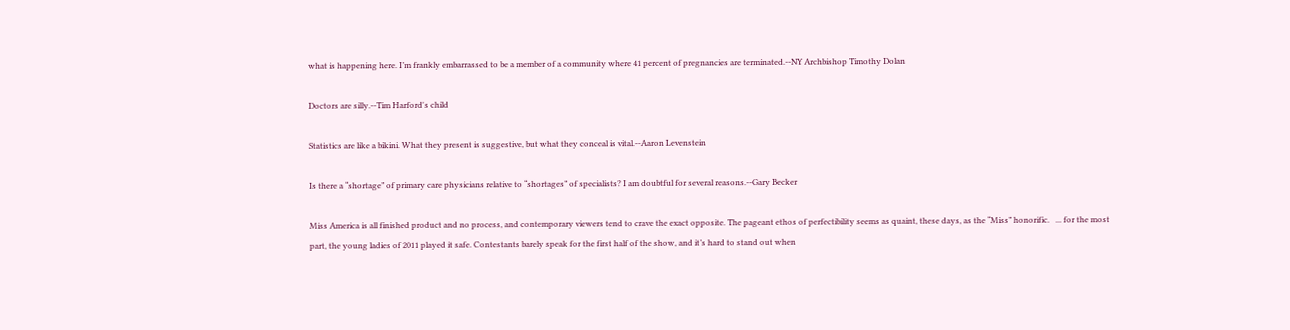what is happening here. I’m frankly embarrassed to be a member of a community where 41 percent of pregnancies are terminated.--NY Archbishop Timothy Dolan

Doctors are silly.--Tim Harford's child

Statistics are like a bikini. What they present is suggestive, but what they conceal is vital.--Aaron Levenstein

Is there a “shortage” of primary care physicians relative to “shortages” of specialists? I am doubtful for several reasons.--Gary Becker

Miss America is all finished product and no process, and contemporary viewers tend to crave the exact opposite. The pageant ethos of perfectibility seems as quaint, these days, as the “Miss” honorific.   ... for the most part, the young ladies of 2011 played it safe. Contestants barely speak for the first half of the show, and it’s hard to stand out when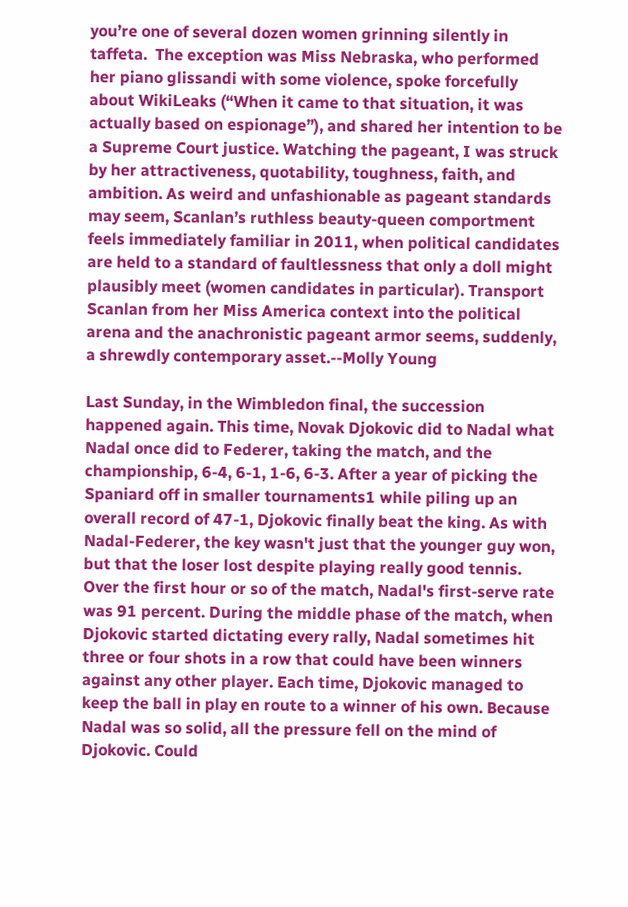you’re one of several dozen women grinning silently in taffeta.  The exception was Miss Nebraska, who performed her piano glissandi with some violence, spoke forcefully about WikiLeaks (“When it came to that situation, it was actually based on espionage”), and shared her intention to be a Supreme Court justice. Watching the pageant, I was struck by her attractiveness, quotability, toughness, faith, and ambition. As weird and unfashionable as pageant standards may seem, Scanlan’s ruthless beauty-queen comportment feels immediately familiar in 2011, when political candidates are held to a standard of faultlessness that only a doll might plausibly meet (women candidates in particular). Transport Scanlan from her Miss America context into the political arena and the anachronistic pageant armor seems, suddenly, a shrewdly contemporary asset.--Molly Young

Last Sunday, in the Wimbledon final, the succession happened again. This time, Novak Djokovic did to Nadal what Nadal once did to Federer, taking the match, and the championship, 6-4, 6-1, 1-6, 6-3. After a year of picking the Spaniard off in smaller tournaments1 while piling up an overall record of 47-1, Djokovic finally beat the king. As with Nadal-Federer, the key wasn't just that the younger guy won, but that the loser lost despite playing really good tennis. Over the first hour or so of the match, Nadal's first-serve rate was 91 percent. During the middle phase of the match, when Djokovic started dictating every rally, Nadal sometimes hit three or four shots in a row that could have been winners against any other player. Each time, Djokovic managed to keep the ball in play en route to a winner of his own. Because Nadal was so solid, all the pressure fell on the mind of Djokovic. Could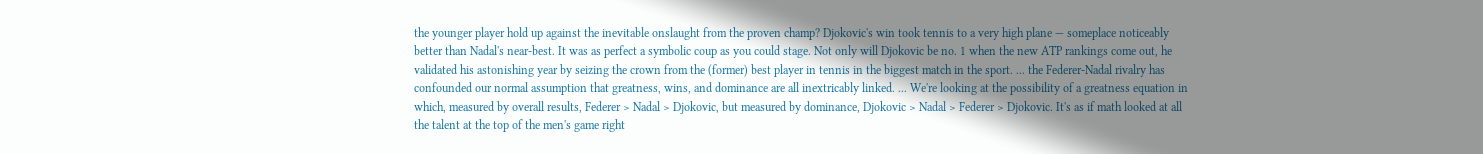the younger player hold up against the inevitable onslaught from the proven champ? Djokovic's win took tennis to a very high plane — someplace noticeably better than Nadal's near-best. It was as perfect a symbolic coup as you could stage. Not only will Djokovic be no. 1 when the new ATP rankings come out, he validated his astonishing year by seizing the crown from the (former) best player in tennis in the biggest match in the sport. ... the Federer-Nadal rivalry has confounded our normal assumption that greatness, wins, and dominance are all inextricably linked. ... We're looking at the possibility of a greatness equation in which, measured by overall results, Federer > Nadal > Djokovic, but measured by dominance, Djokovic > Nadal > Federer > Djokovic. It's as if math looked at all the talent at the top of the men's game right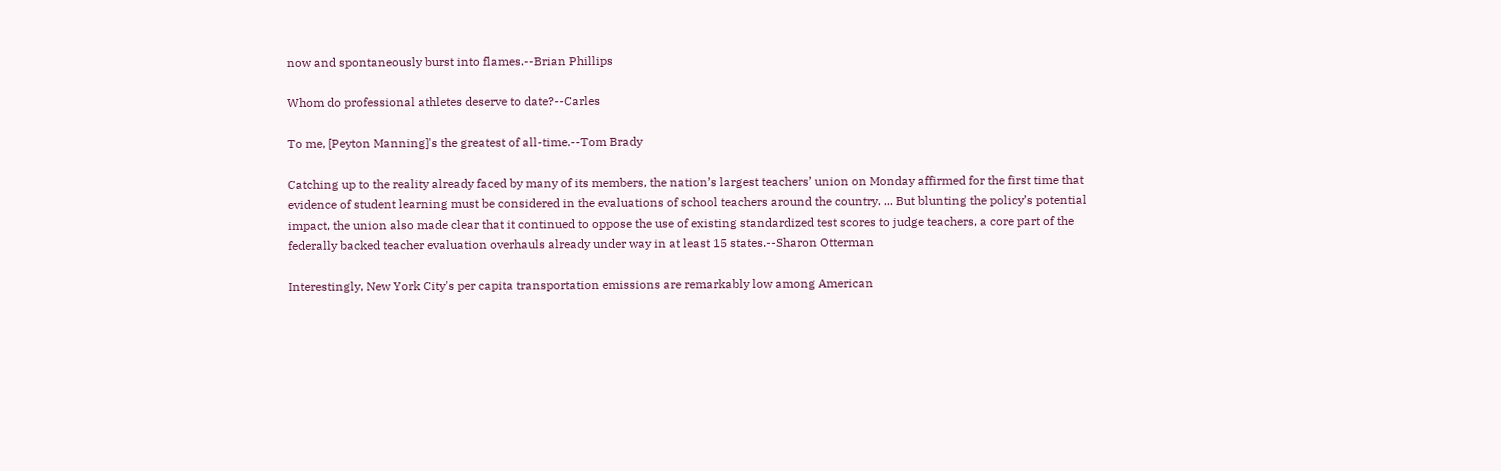now and spontaneously burst into flames.--Brian Phillips

Whom do professional athletes deserve to date?--Carles

To me, [Peyton Manning]'s the greatest of all-time.--Tom Brady

Catching up to the reality already faced by many of its members, the nation’s largest teachers’ union on Monday affirmed for the first time that evidence of student learning must be considered in the evaluations of school teachers around the country. ... But blunting the policy’s potential impact, the union also made clear that it continued to oppose the use of existing standardized test scores to judge teachers, a core part of the federally backed teacher evaluation overhauls already under way in at least 15 states.--Sharon Otterman

Interestingly, New York City's per capita transportation emissions are remarkably low among American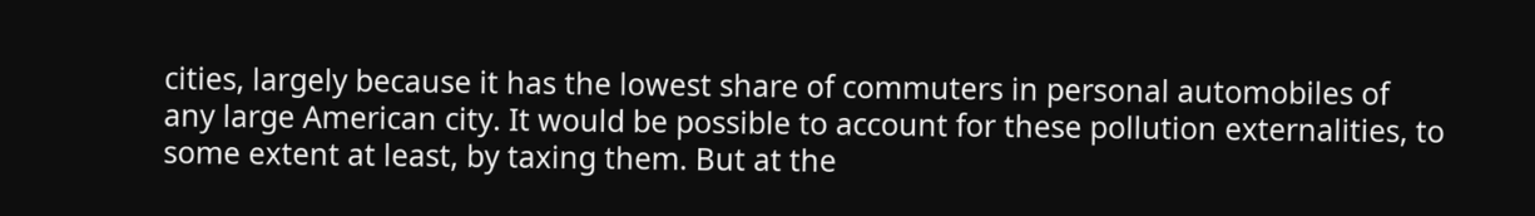cities, largely because it has the lowest share of commuters in personal automobiles of any large American city. It would be possible to account for these pollution externalities, to some extent at least, by taxing them. But at the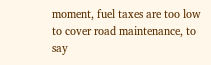moment, fuel taxes are too low to cover road maintenance, to say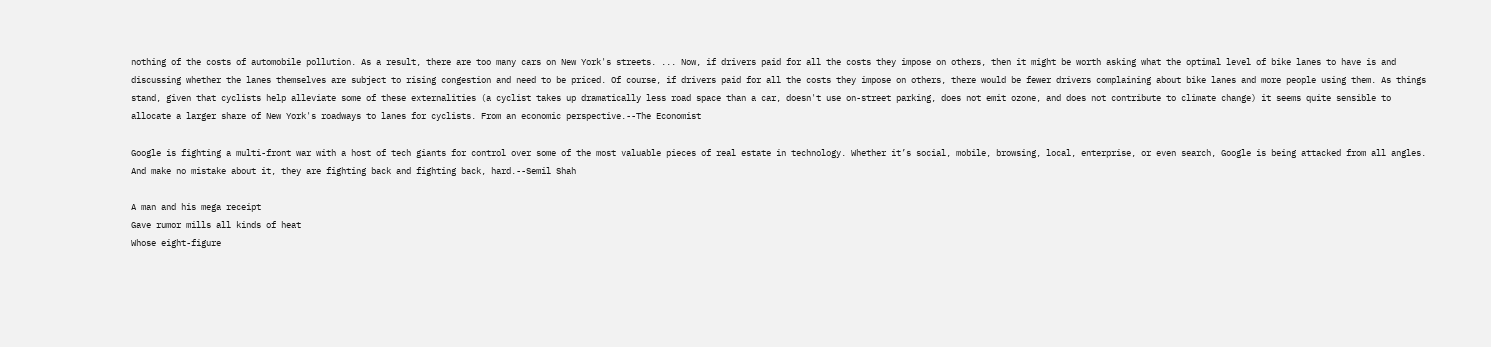nothing of the costs of automobile pollution. As a result, there are too many cars on New York's streets. ... Now, if drivers paid for all the costs they impose on others, then it might be worth asking what the optimal level of bike lanes to have is and discussing whether the lanes themselves are subject to rising congestion and need to be priced. Of course, if drivers paid for all the costs they impose on others, there would be fewer drivers complaining about bike lanes and more people using them. As things stand, given that cyclists help alleviate some of these externalities (a cyclist takes up dramatically less road space than a car, doesn't use on-street parking, does not emit ozone, and does not contribute to climate change) it seems quite sensible to allocate a larger share of New York's roadways to lanes for cyclists. From an economic perspective.--The Economist

Google is fighting a multi-front war with a host of tech giants for control over some of the most valuable pieces of real estate in technology. Whether it’s social, mobile, browsing, local, enterprise, or even search, Google is being attacked from all angles. And make no mistake about it, they are fighting back and fighting back, hard.--Semil Shah

A man and his mega receipt
Gave rumor mills all kinds of heat
Whose eight-figure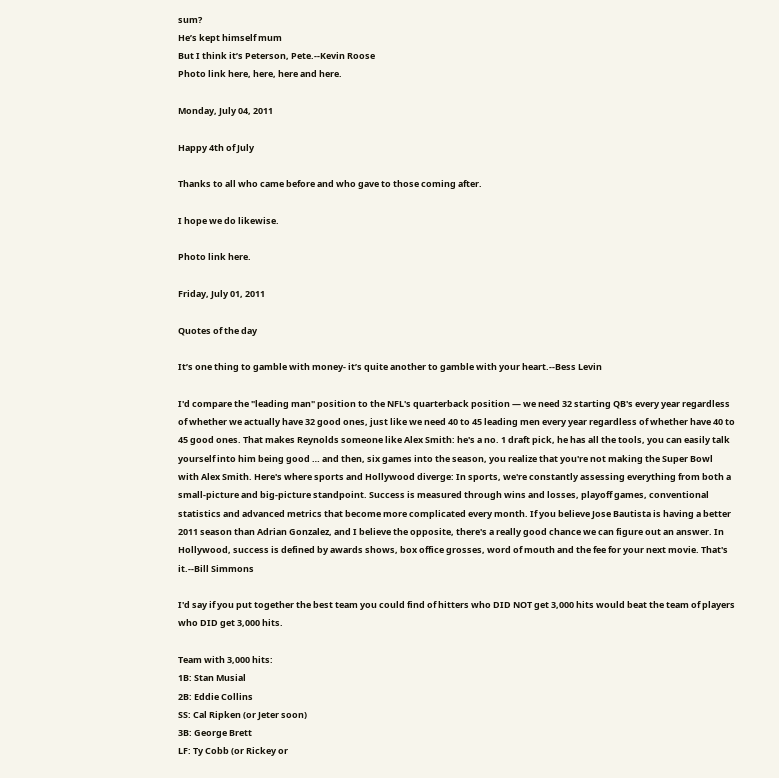sum?
He’s kept himself mum
But I think it’s Peterson, Pete.--Kevin Roose
Photo link here, here, here and here.

Monday, July 04, 2011

Happy 4th of July

Thanks to all who came before and who gave to those coming after.

I hope we do likewise.

Photo link here.

Friday, July 01, 2011

Quotes of the day

It’s one thing to gamble with money- it’s quite another to gamble with your heart.--Bess Levin

I'd compare the "leading man" position to the NFL's quarterback position — we need 32 starting QB's every year regardless of whether we actually have 32 good ones, just like we need 40 to 45 leading men every year regardless of whether have 40 to 45 good ones. That makes Reynolds someone like Alex Smith: he's a no. 1 draft pick, he has all the tools, you can easily talk yourself into him being good … and then, six games into the season, you realize that you're not making the Super Bowl with Alex Smith. Here's where sports and Hollywood diverge: In sports, we're constantly assessing everything from both a small-picture and big-picture standpoint. Success is measured through wins and losses, playoff games, conventional statistics and advanced metrics that become more complicated every month. If you believe Jose Bautista is having a better 2011 season than Adrian Gonzalez, and I believe the opposite, there's a really good chance we can figure out an answer. In Hollywood, success is defined by awards shows, box office grosses, word of mouth and the fee for your next movie. That's it.--Bill Simmons

I'd say if you put together the best team you could find of hitters who DID NOT get 3,000 hits would beat the team of players who DID get 3,000 hits.

Team with 3,000 hits:
1B: Stan Musial
2B: Eddie Collins
SS: Cal Ripken (or Jeter soon)
3B: George Brett
LF: Ty Cobb (or Rickey or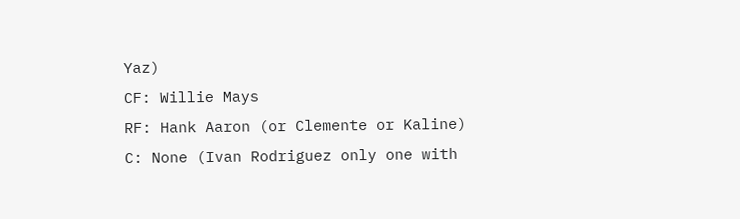Yaz)
CF: Willie Mays
RF: Hank Aaron (or Clemente or Kaline)
C: None (Ivan Rodriguez only one with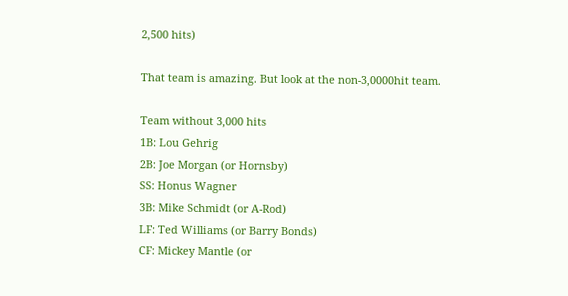2,500 hits)

That team is amazing. But look at the non-3,0000hit team.

Team without 3,000 hits
1B: Lou Gehrig
2B: Joe Morgan (or Hornsby)
SS: Honus Wagner
3B: Mike Schmidt (or A-Rod)
LF: Ted Williams (or Barry Bonds)
CF: Mickey Mantle (or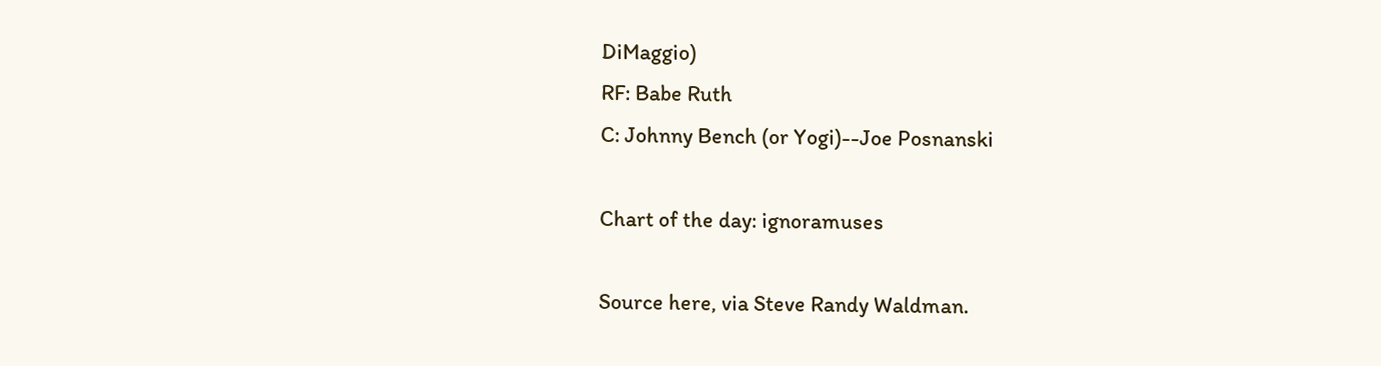DiMaggio)
RF: Babe Ruth
C: Johnny Bench (or Yogi)--Joe Posnanski

Chart of the day: ignoramuses

Source here, via Steve Randy Waldman.